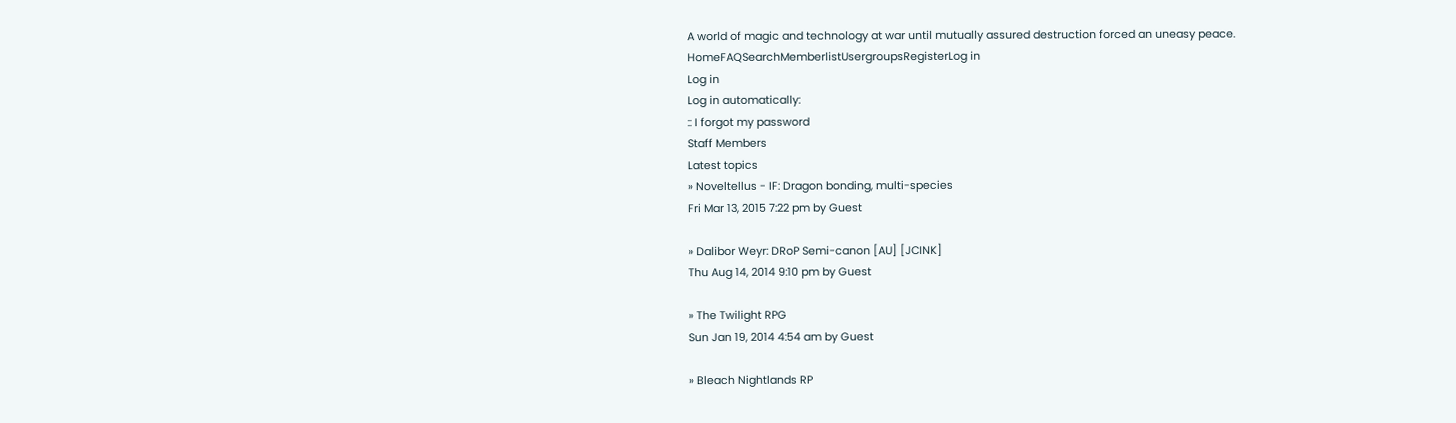A world of magic and technology at war until mutually assured destruction forced an uneasy peace.
HomeFAQSearchMemberlistUsergroupsRegisterLog in
Log in
Log in automatically:
:: I forgot my password
Staff Members
Latest topics
» Noveltellus - IF: Dragon bonding, multi-species
Fri Mar 13, 2015 7:22 pm by Guest

» Dalibor Weyr: DRoP Semi-canon [AU] [JCINK]
Thu Aug 14, 2014 9:10 pm by Guest

» The Twilight RPG
Sun Jan 19, 2014 4:54 am by Guest

» Bleach Nightlands RP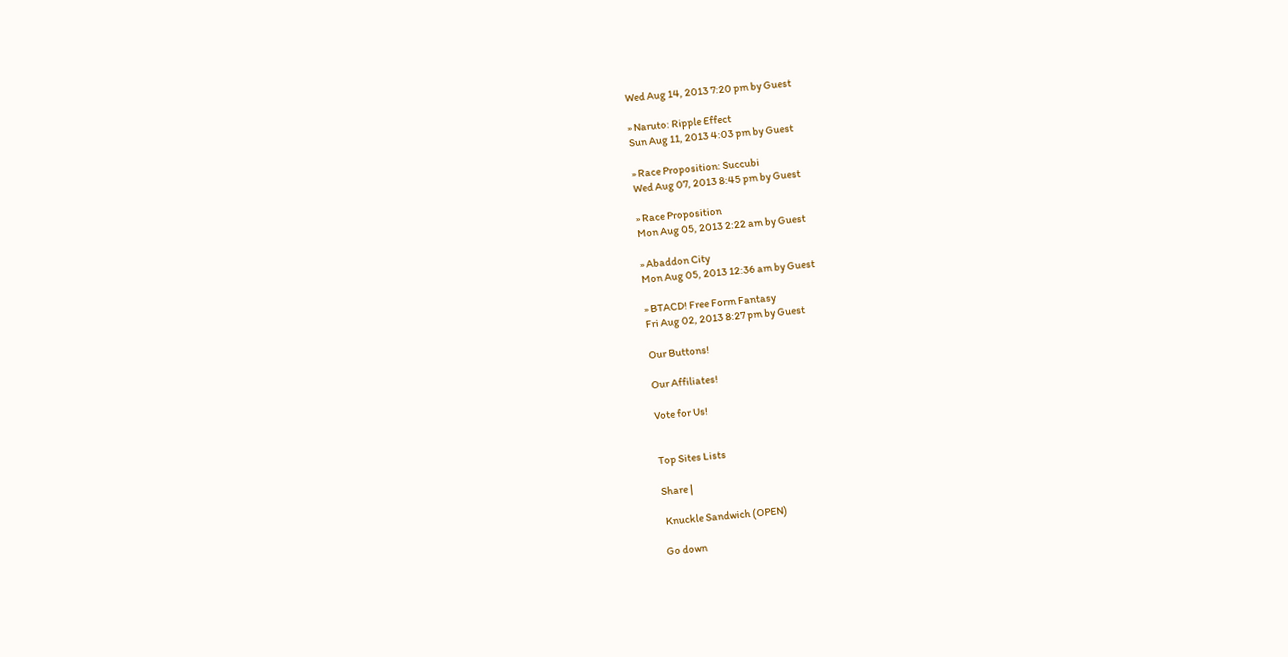Wed Aug 14, 2013 7:20 pm by Guest

» Naruto: Ripple Effect
Sun Aug 11, 2013 4:03 pm by Guest

» Race Proposition: Succubi
Wed Aug 07, 2013 8:45 pm by Guest

» Race Proposition
Mon Aug 05, 2013 2:22 am by Guest

» Abaddon City
Mon Aug 05, 2013 12:36 am by Guest

» BTACD! Free Form Fantasy
Fri Aug 02, 2013 8:27 pm by Guest

Our Buttons!

Our Affiliates!

Vote for Us!


Top Sites Lists

Share |

 Knuckle Sandwich (OPEN)

Go down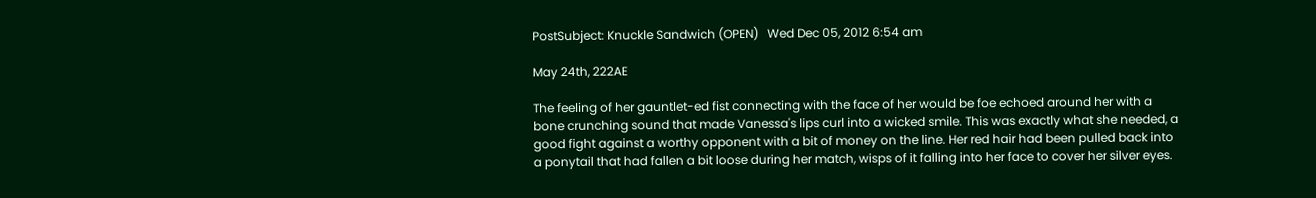PostSubject: Knuckle Sandwich (OPEN)   Wed Dec 05, 2012 6:54 am

May 24th, 222AE

The feeling of her gauntlet-ed fist connecting with the face of her would be foe echoed around her with a bone crunching sound that made Vanessa's lips curl into a wicked smile. This was exactly what she needed, a good fight against a worthy opponent with a bit of money on the line. Her red hair had been pulled back into a ponytail that had fallen a bit loose during her match, wisps of it falling into her face to cover her silver eyes.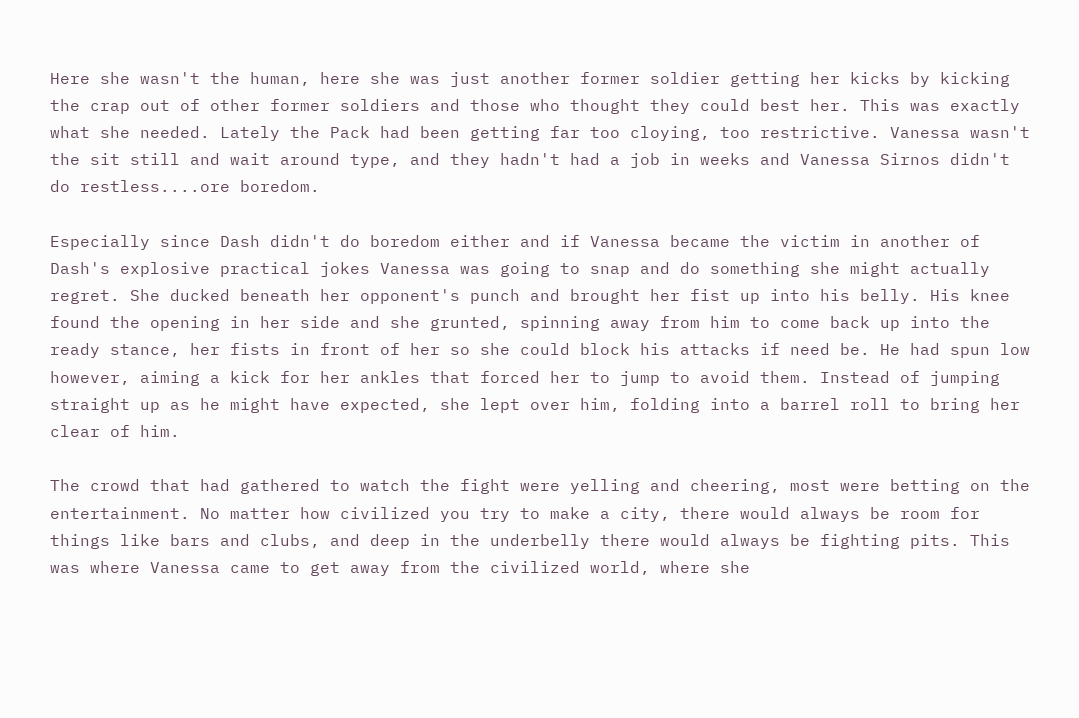Here she wasn't the human, here she was just another former soldier getting her kicks by kicking the crap out of other former soldiers and those who thought they could best her. This was exactly what she needed. Lately the Pack had been getting far too cloying, too restrictive. Vanessa wasn't the sit still and wait around type, and they hadn't had a job in weeks and Vanessa Sirnos didn't do restless....ore boredom.

Especially since Dash didn't do boredom either and if Vanessa became the victim in another of Dash's explosive practical jokes Vanessa was going to snap and do something she might actually regret. She ducked beneath her opponent's punch and brought her fist up into his belly. His knee found the opening in her side and she grunted, spinning away from him to come back up into the ready stance, her fists in front of her so she could block his attacks if need be. He had spun low however, aiming a kick for her ankles that forced her to jump to avoid them. Instead of jumping straight up as he might have expected, she lept over him, folding into a barrel roll to bring her clear of him.

The crowd that had gathered to watch the fight were yelling and cheering, most were betting on the entertainment. No matter how civilized you try to make a city, there would always be room for things like bars and clubs, and deep in the underbelly there would always be fighting pits. This was where Vanessa came to get away from the civilized world, where she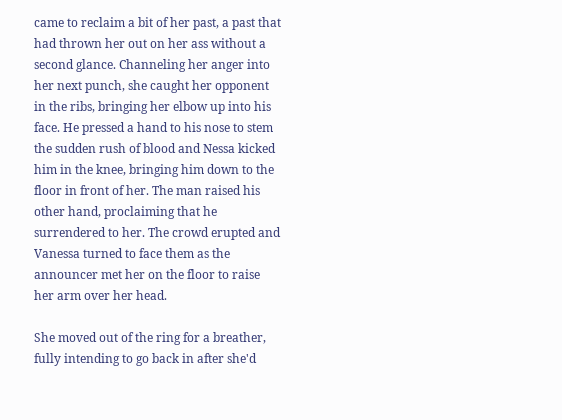came to reclaim a bit of her past, a past that had thrown her out on her ass without a second glance. Channeling her anger into her next punch, she caught her opponent in the ribs, bringing her elbow up into his face. He pressed a hand to his nose to stem the sudden rush of blood and Nessa kicked him in the knee, bringing him down to the floor in front of her. The man raised his other hand, proclaiming that he surrendered to her. The crowd erupted and Vanessa turned to face them as the announcer met her on the floor to raise her arm over her head.

She moved out of the ring for a breather, fully intending to go back in after she'd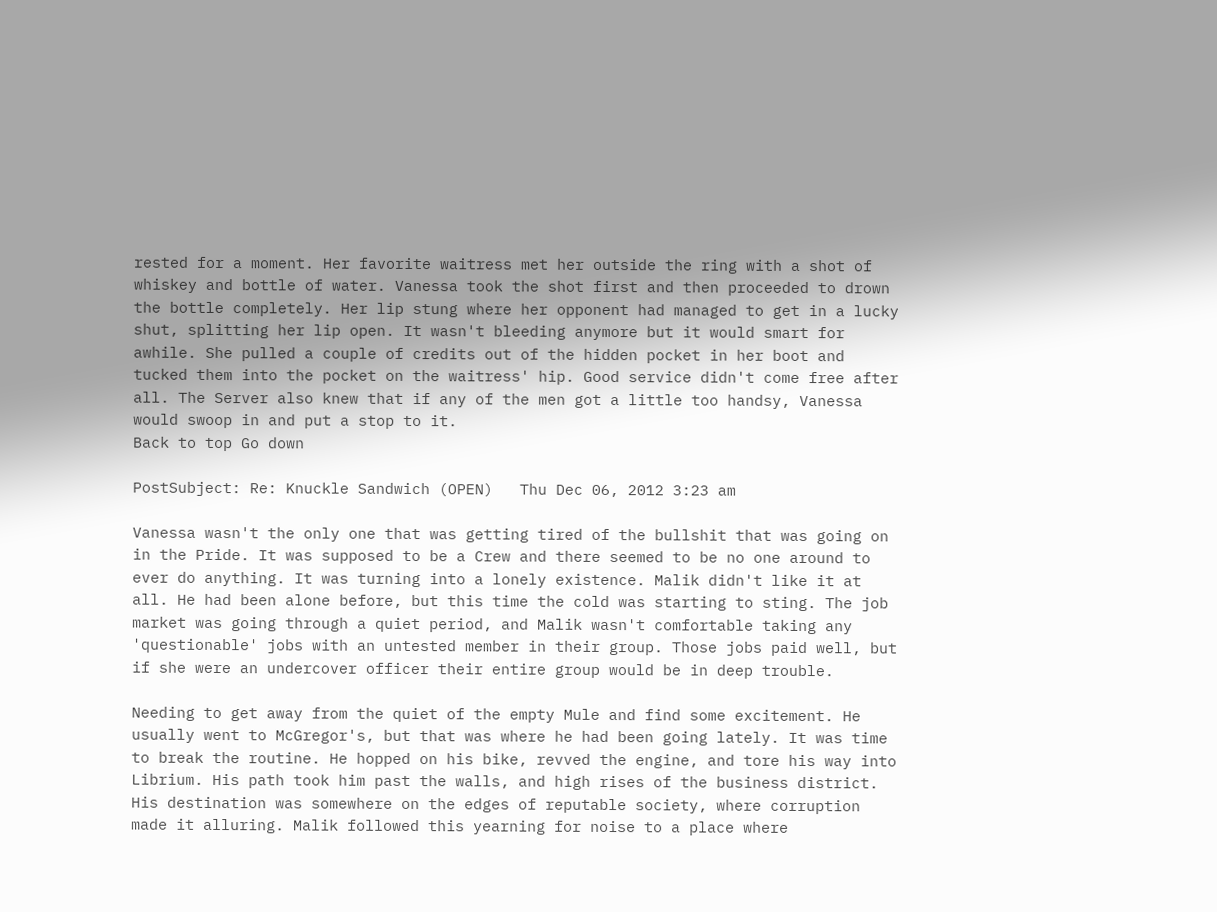rested for a moment. Her favorite waitress met her outside the ring with a shot of whiskey and bottle of water. Vanessa took the shot first and then proceeded to drown the bottle completely. Her lip stung where her opponent had managed to get in a lucky shut, splitting her lip open. It wasn't bleeding anymore but it would smart for awhile. She pulled a couple of credits out of the hidden pocket in her boot and tucked them into the pocket on the waitress' hip. Good service didn't come free after all. The Server also knew that if any of the men got a little too handsy, Vanessa would swoop in and put a stop to it.
Back to top Go down

PostSubject: Re: Knuckle Sandwich (OPEN)   Thu Dec 06, 2012 3:23 am

Vanessa wasn't the only one that was getting tired of the bullshit that was going on in the Pride. It was supposed to be a Crew and there seemed to be no one around to ever do anything. It was turning into a lonely existence. Malik didn't like it at all. He had been alone before, but this time the cold was starting to sting. The job market was going through a quiet period, and Malik wasn't comfortable taking any 'questionable' jobs with an untested member in their group. Those jobs paid well, but if she were an undercover officer their entire group would be in deep trouble.

Needing to get away from the quiet of the empty Mule and find some excitement. He usually went to McGregor's, but that was where he had been going lately. It was time to break the routine. He hopped on his bike, revved the engine, and tore his way into Librium. His path took him past the walls, and high rises of the business district. His destination was somewhere on the edges of reputable society, where corruption made it alluring. Malik followed this yearning for noise to a place where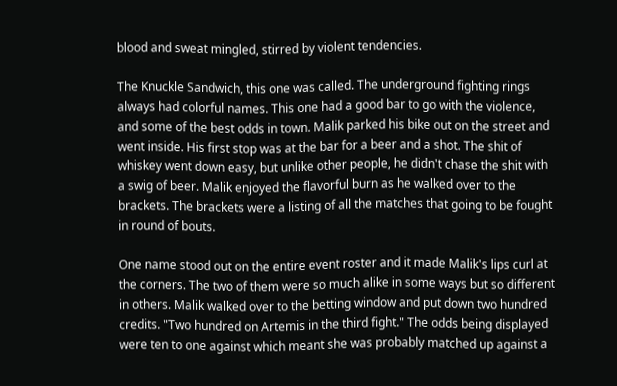blood and sweat mingled, stirred by violent tendencies.

The Knuckle Sandwich, this one was called. The underground fighting rings always had colorful names. This one had a good bar to go with the violence, and some of the best odds in town. Malik parked his bike out on the street and went inside. His first stop was at the bar for a beer and a shot. The shit of whiskey went down easy, but unlike other people, he didn't chase the shit with a swig of beer. Malik enjoyed the flavorful burn as he walked over to the brackets. The brackets were a listing of all the matches that going to be fought in round of bouts.

One name stood out on the entire event roster and it made Malik's lips curl at the corners. The two of them were so much alike in some ways but so different in others. Malik walked over to the betting window and put down two hundred credits. "Two hundred on Artemis in the third fight." The odds being displayed were ten to one against which meant she was probably matched up against a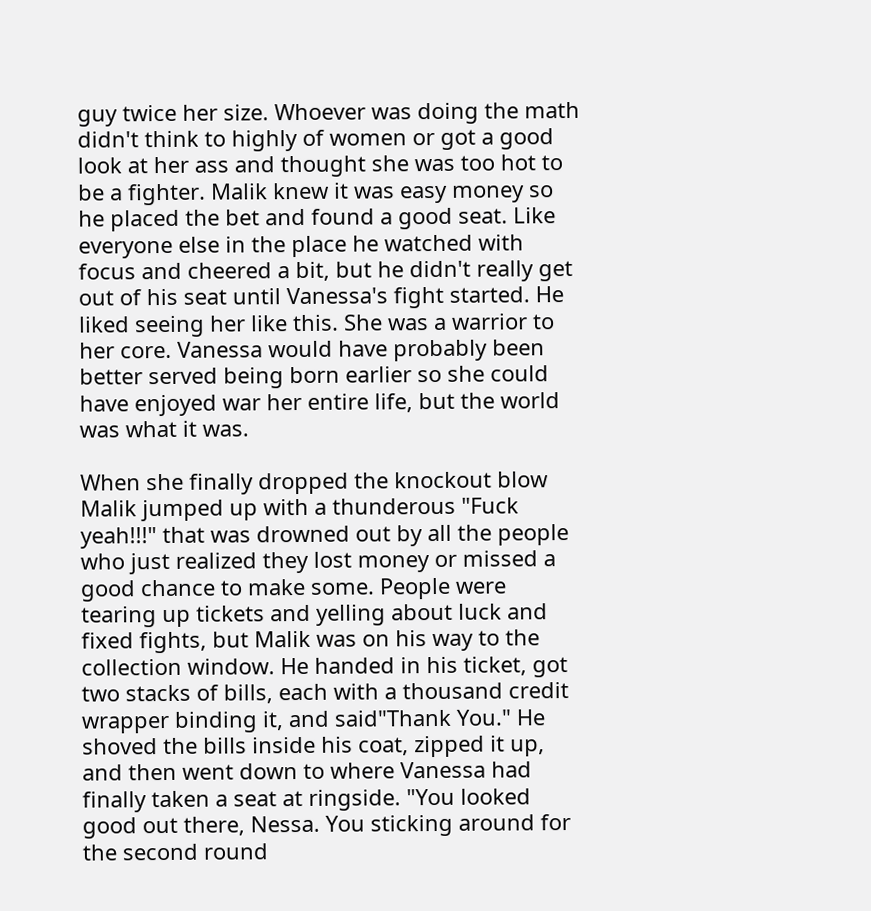guy twice her size. Whoever was doing the math didn't think to highly of women or got a good look at her ass and thought she was too hot to be a fighter. Malik knew it was easy money so he placed the bet and found a good seat. Like everyone else in the place he watched with focus and cheered a bit, but he didn't really get out of his seat until Vanessa's fight started. He liked seeing her like this. She was a warrior to her core. Vanessa would have probably been better served being born earlier so she could have enjoyed war her entire life, but the world was what it was.

When she finally dropped the knockout blow Malik jumped up with a thunderous "Fuck yeah!!!" that was drowned out by all the people who just realized they lost money or missed a good chance to make some. People were tearing up tickets and yelling about luck and fixed fights, but Malik was on his way to the collection window. He handed in his ticket, got two stacks of bills, each with a thousand credit wrapper binding it, and said"Thank You." He shoved the bills inside his coat, zipped it up, and then went down to where Vanessa had finally taken a seat at ringside. "You looked good out there, Nessa. You sticking around for the second round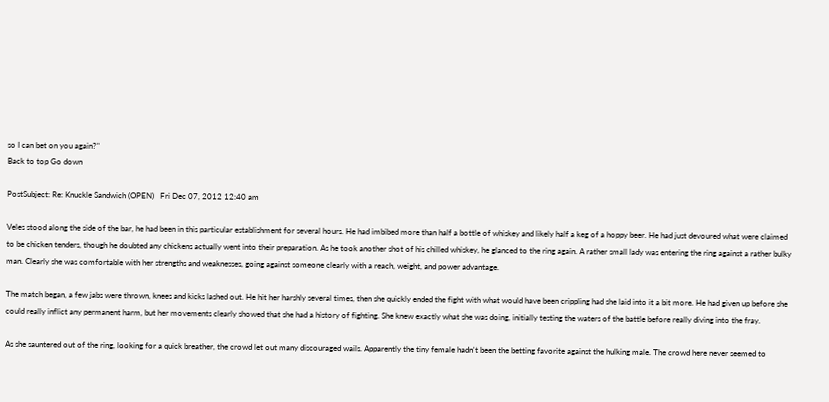so I can bet on you again?"
Back to top Go down

PostSubject: Re: Knuckle Sandwich (OPEN)   Fri Dec 07, 2012 12:40 am

Veles stood along the side of the bar, he had been in this particular establishment for several hours. He had imbibed more than half a bottle of whiskey and likely half a keg of a hoppy beer. He had just devoured what were claimed to be chicken tenders, though he doubted any chickens actually went into their preparation. As he took another shot of his chilled whiskey, he glanced to the ring again. A rather small lady was entering the ring against a rather bulky man. Clearly she was comfortable with her strengths and weaknesses, going against someone clearly with a reach, weight, and power advantage.

The match began, a few jabs were thrown, knees and kicks lashed out. He hit her harshly several times, then she quickly ended the fight with what would have been crippling had she laid into it a bit more. He had given up before she could really inflict any permanent harm, but her movements clearly showed that she had a history of fighting. She knew exactly what she was doing, initially testing the waters of the battle before really diving into the fray.

As she sauntered out of the ring, looking for a quick breather, the crowd let out many discouraged wails. Apparently the tiny female hadn't been the betting favorite against the hulking male. The crowd here never seemed to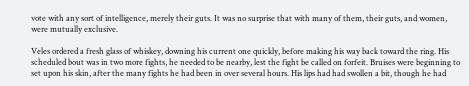vote with any sort of intelligence, merely their guts. It was no surprise that with many of them, their guts, and women, were mutually exclusive.

Veles ordered a fresh glass of whiskey, downing his current one quickly, before making his way back toward the ring. His scheduled bout was in two more fights, he needed to be nearby, lest the fight be called on forfeit. Bruises were beginning to set upon his skin, after the many fights he had been in over several hours. His lips had had swollen a bit, though he had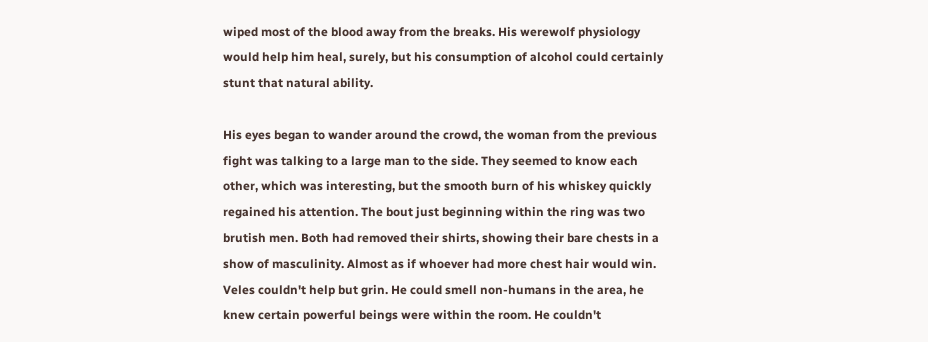wiped most of the blood away from the breaks. His werewolf physiology would help him heal, surely, but his consumption of alcohol could certainly stunt that natural ability.

His eyes began to wander around the crowd, the woman from the previous fight was talking to a large man to the side. They seemed to know each other, which was interesting, but the smooth burn of his whiskey quickly regained his attention. The bout just beginning within the ring was two brutish men. Both had removed their shirts, showing their bare chests in a show of masculinity. Almost as if whoever had more chest hair would win. Veles couldn't help but grin. He could smell non-humans in the area, he knew certain powerful beings were within the room. He couldn't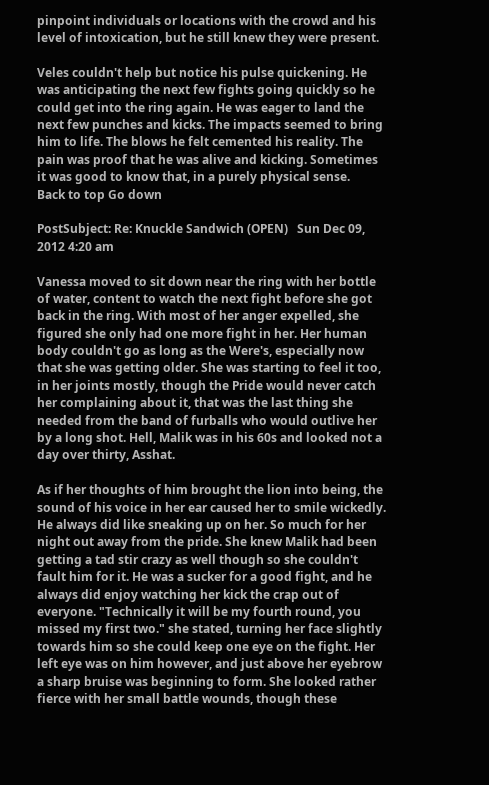pinpoint individuals or locations with the crowd and his level of intoxication, but he still knew they were present.

Veles couldn't help but notice his pulse quickening. He was anticipating the next few fights going quickly so he could get into the ring again. He was eager to land the next few punches and kicks. The impacts seemed to bring him to life. The blows he felt cemented his reality. The pain was proof that he was alive and kicking. Sometimes it was good to know that, in a purely physical sense.
Back to top Go down

PostSubject: Re: Knuckle Sandwich (OPEN)   Sun Dec 09, 2012 4:20 am

Vanessa moved to sit down near the ring with her bottle of water, content to watch the next fight before she got back in the ring. With most of her anger expelled, she figured she only had one more fight in her. Her human body couldn't go as long as the Were's, especially now that she was getting older. She was starting to feel it too, in her joints mostly, though the Pride would never catch her complaining about it, that was the last thing she needed from the band of furballs who would outlive her by a long shot. Hell, Malik was in his 60s and looked not a day over thirty, Asshat.

As if her thoughts of him brought the lion into being, the sound of his voice in her ear caused her to smile wickedly. He always did like sneaking up on her. So much for her night out away from the pride. She knew Malik had been getting a tad stir crazy as well though so she couldn't fault him for it. He was a sucker for a good fight, and he always did enjoy watching her kick the crap out of everyone. "Technically it will be my fourth round, you missed my first two." she stated, turning her face slightly towards him so she could keep one eye on the fight. Her left eye was on him however, and just above her eyebrow a sharp bruise was beginning to form. She looked rather fierce with her small battle wounds, though these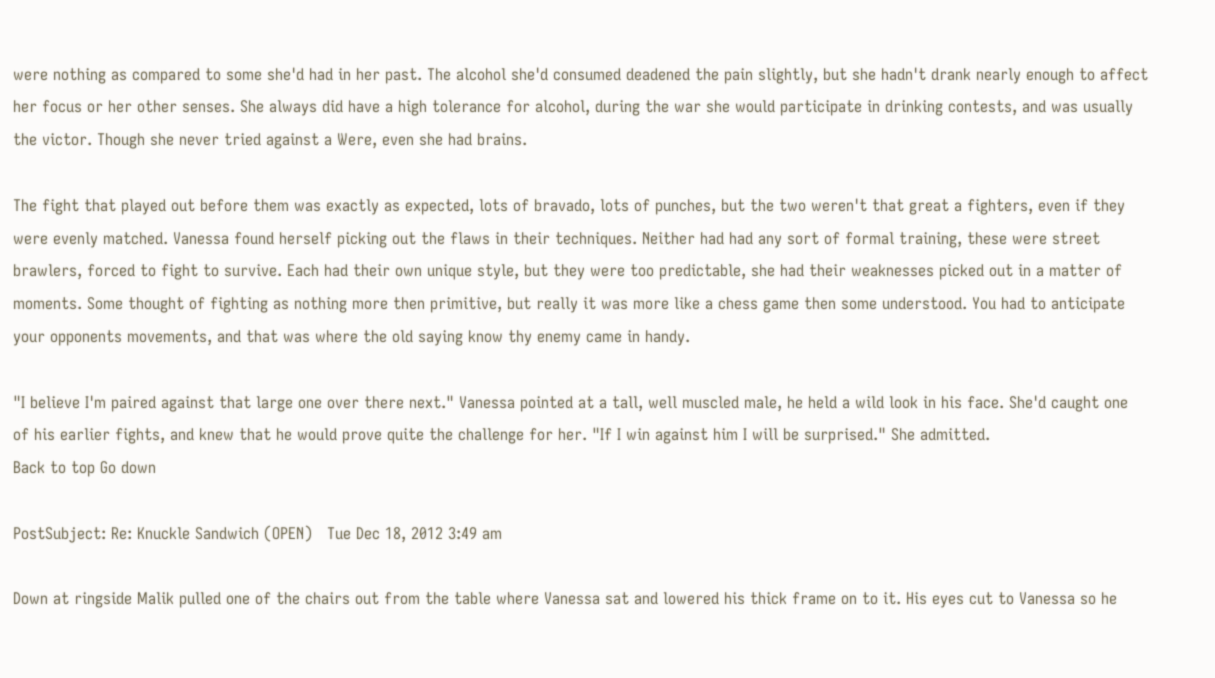were nothing as compared to some she'd had in her past. The alcohol she'd consumed deadened the pain slightly, but she hadn't drank nearly enough to affect her focus or her other senses. She always did have a high tolerance for alcohol, during the war she would participate in drinking contests, and was usually the victor. Though she never tried against a Were, even she had brains.

The fight that played out before them was exactly as expected, lots of bravado, lots of punches, but the two weren't that great a fighters, even if they were evenly matched. Vanessa found herself picking out the flaws in their techniques. Neither had had any sort of formal training, these were street brawlers, forced to fight to survive. Each had their own unique style, but they were too predictable, she had their weaknesses picked out in a matter of moments. Some thought of fighting as nothing more then primitive, but really it was more like a chess game then some understood. You had to anticipate your opponents movements, and that was where the old saying know thy enemy came in handy.

"I believe I'm paired against that large one over there next." Vanessa pointed at a tall, well muscled male, he held a wild look in his face. She'd caught one of his earlier fights, and knew that he would prove quite the challenge for her. "If I win against him I will be surprised." She admitted.
Back to top Go down

PostSubject: Re: Knuckle Sandwich (OPEN)   Tue Dec 18, 2012 3:49 am

Down at ringside Malik pulled one of the chairs out from the table where Vanessa sat and lowered his thick frame on to it. His eyes cut to Vanessa so he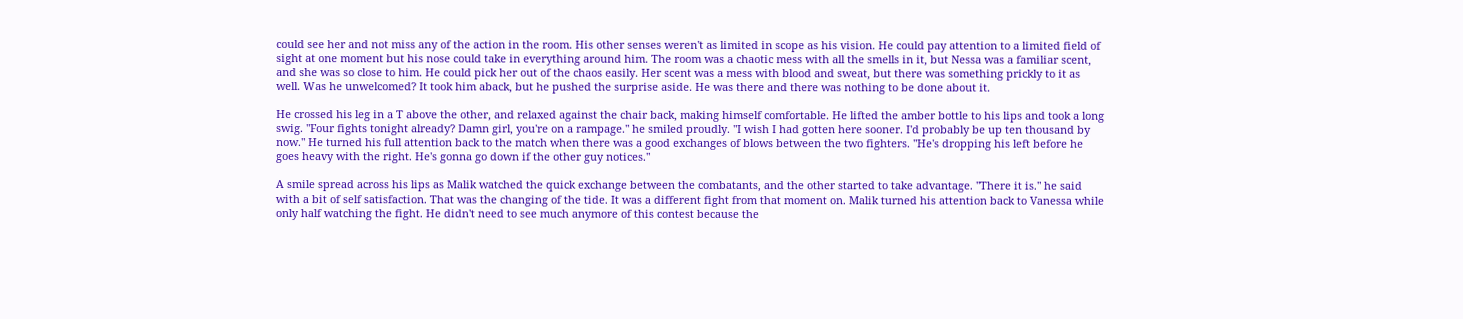could see her and not miss any of the action in the room. His other senses weren't as limited in scope as his vision. He could pay attention to a limited field of sight at one moment but his nose could take in everything around him. The room was a chaotic mess with all the smells in it, but Nessa was a familiar scent, and she was so close to him. He could pick her out of the chaos easily. Her scent was a mess with blood and sweat, but there was something prickly to it as well. Was he unwelcomed? It took him aback, but he pushed the surprise aside. He was there and there was nothing to be done about it.

He crossed his leg in a T above the other, and relaxed against the chair back, making himself comfortable. He lifted the amber bottle to his lips and took a long swig. "Four fights tonight already? Damn girl, you're on a rampage." he smiled proudly. "I wish I had gotten here sooner. I'd probably be up ten thousand by now." He turned his full attention back to the match when there was a good exchanges of blows between the two fighters. "He's dropping his left before he goes heavy with the right. He's gonna go down if the other guy notices."

A smile spread across his lips as Malik watched the quick exchange between the combatants, and the other started to take advantage. "There it is." he said with a bit of self satisfaction. That was the changing of the tide. It was a different fight from that moment on. Malik turned his attention back to Vanessa while only half watching the fight. He didn't need to see much anymore of this contest because the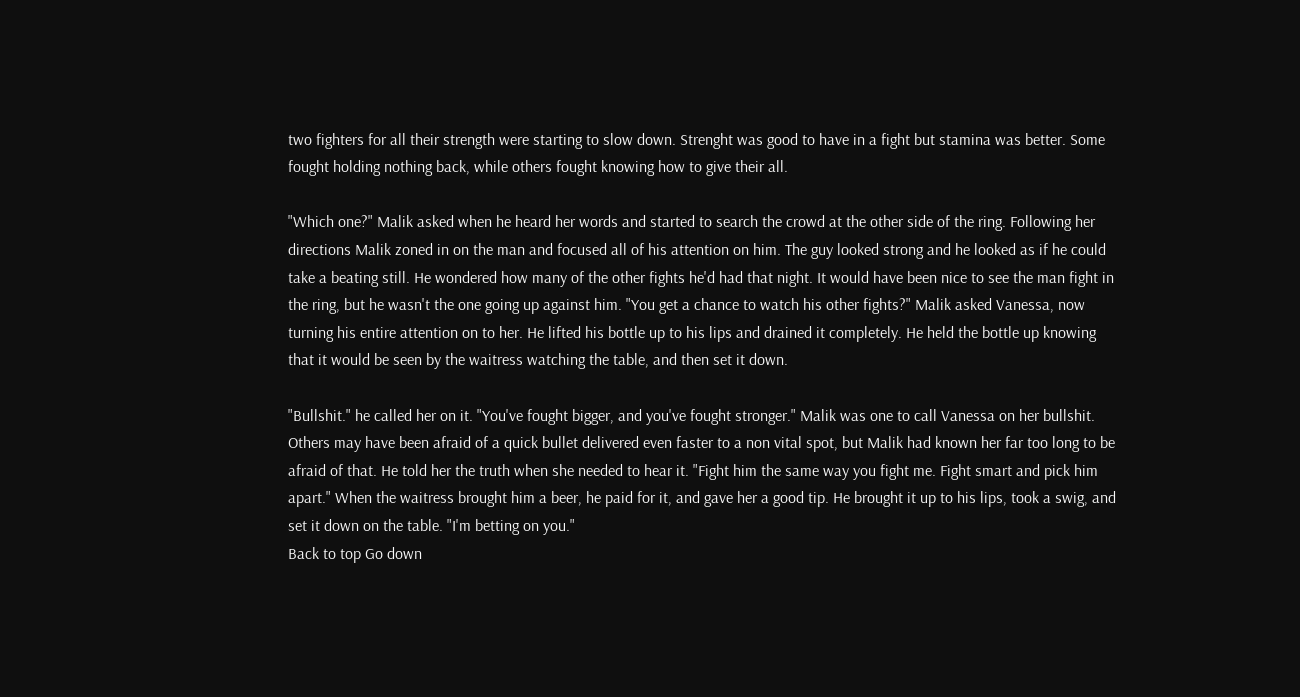two fighters for all their strength were starting to slow down. Strenght was good to have in a fight but stamina was better. Some fought holding nothing back, while others fought knowing how to give their all.

"Which one?" Malik asked when he heard her words and started to search the crowd at the other side of the ring. Following her directions Malik zoned in on the man and focused all of his attention on him. The guy looked strong and he looked as if he could take a beating still. He wondered how many of the other fights he'd had that night. It would have been nice to see the man fight in the ring, but he wasn't the one going up against him. "You get a chance to watch his other fights?" Malik asked Vanessa, now turning his entire attention on to her. He lifted his bottle up to his lips and drained it completely. He held the bottle up knowing that it would be seen by the waitress watching the table, and then set it down.

"Bullshit." he called her on it. "You've fought bigger, and you've fought stronger." Malik was one to call Vanessa on her bullshit. Others may have been afraid of a quick bullet delivered even faster to a non vital spot, but Malik had known her far too long to be afraid of that. He told her the truth when she needed to hear it. "Fight him the same way you fight me. Fight smart and pick him apart." When the waitress brought him a beer, he paid for it, and gave her a good tip. He brought it up to his lips, took a swig, and set it down on the table. "I'm betting on you."
Back to top Go down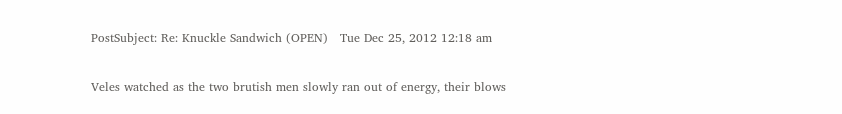PostSubject: Re: Knuckle Sandwich (OPEN)   Tue Dec 25, 2012 12:18 am

Veles watched as the two brutish men slowly ran out of energy, their blows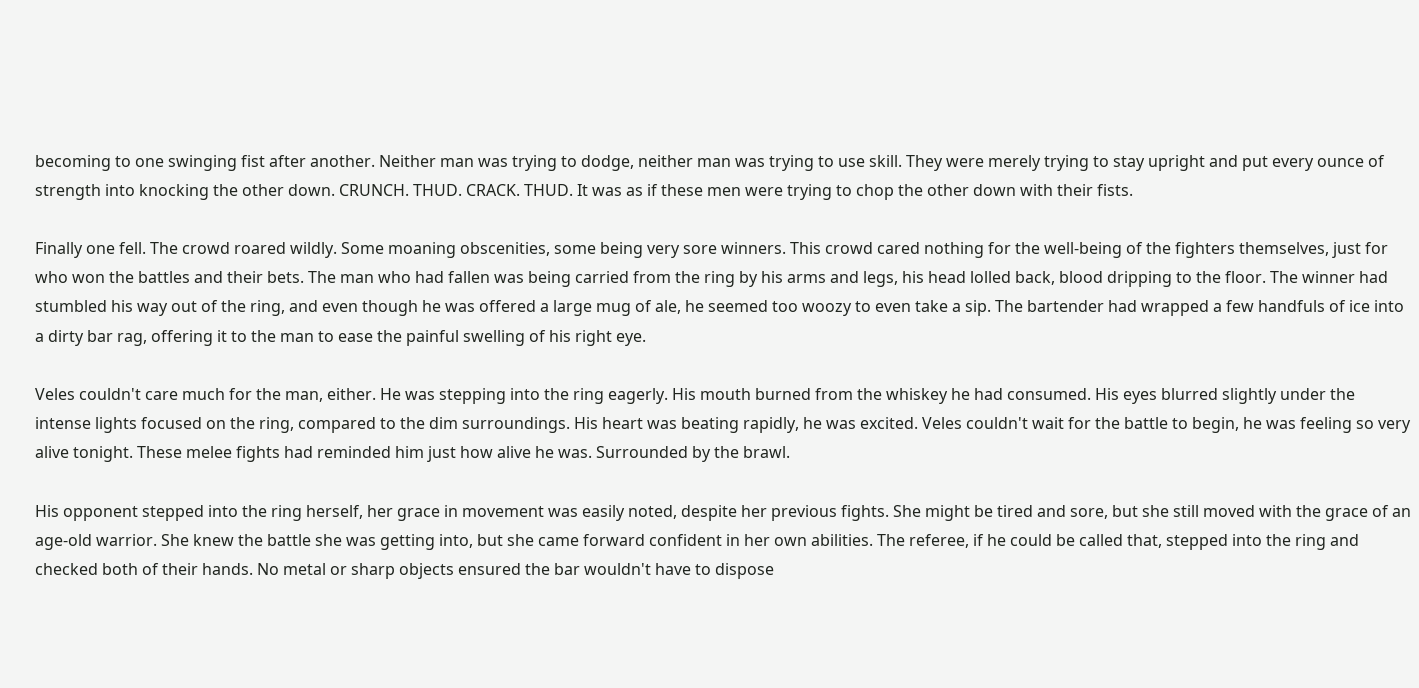becoming to one swinging fist after another. Neither man was trying to dodge, neither man was trying to use skill. They were merely trying to stay upright and put every ounce of strength into knocking the other down. CRUNCH. THUD. CRACK. THUD. It was as if these men were trying to chop the other down with their fists.

Finally one fell. The crowd roared wildly. Some moaning obscenities, some being very sore winners. This crowd cared nothing for the well-being of the fighters themselves, just for who won the battles and their bets. The man who had fallen was being carried from the ring by his arms and legs, his head lolled back, blood dripping to the floor. The winner had stumbled his way out of the ring, and even though he was offered a large mug of ale, he seemed too woozy to even take a sip. The bartender had wrapped a few handfuls of ice into a dirty bar rag, offering it to the man to ease the painful swelling of his right eye.

Veles couldn't care much for the man, either. He was stepping into the ring eagerly. His mouth burned from the whiskey he had consumed. His eyes blurred slightly under the intense lights focused on the ring, compared to the dim surroundings. His heart was beating rapidly, he was excited. Veles couldn't wait for the battle to begin, he was feeling so very alive tonight. These melee fights had reminded him just how alive he was. Surrounded by the brawl.

His opponent stepped into the ring herself, her grace in movement was easily noted, despite her previous fights. She might be tired and sore, but she still moved with the grace of an age-old warrior. She knew the battle she was getting into, but she came forward confident in her own abilities. The referee, if he could be called that, stepped into the ring and checked both of their hands. No metal or sharp objects ensured the bar wouldn't have to dispose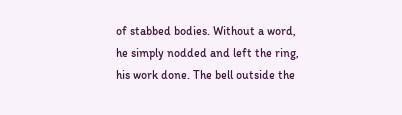of stabbed bodies. Without a word, he simply nodded and left the ring, his work done. The bell outside the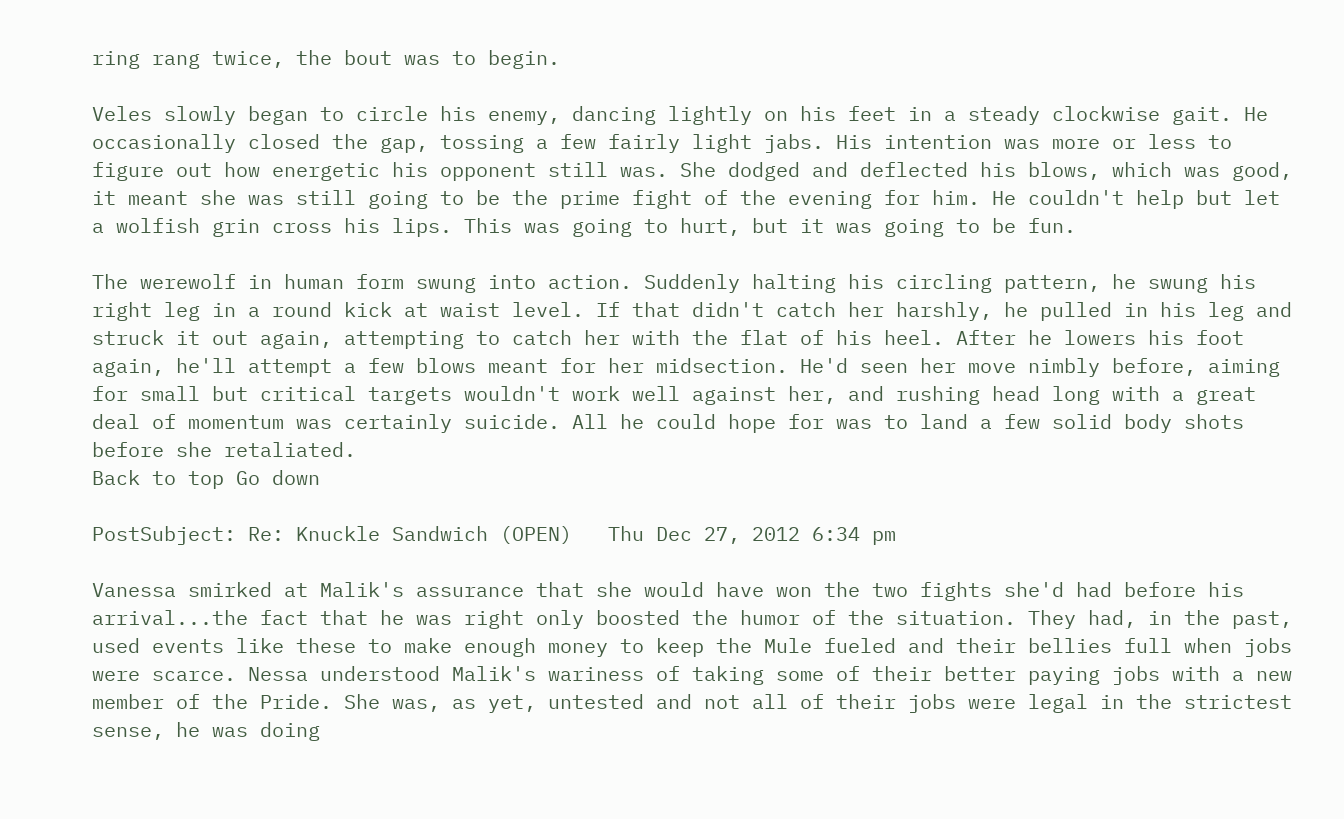ring rang twice, the bout was to begin.

Veles slowly began to circle his enemy, dancing lightly on his feet in a steady clockwise gait. He occasionally closed the gap, tossing a few fairly light jabs. His intention was more or less to figure out how energetic his opponent still was. She dodged and deflected his blows, which was good, it meant she was still going to be the prime fight of the evening for him. He couldn't help but let a wolfish grin cross his lips. This was going to hurt, but it was going to be fun.

The werewolf in human form swung into action. Suddenly halting his circling pattern, he swung his right leg in a round kick at waist level. If that didn't catch her harshly, he pulled in his leg and struck it out again, attempting to catch her with the flat of his heel. After he lowers his foot again, he'll attempt a few blows meant for her midsection. He'd seen her move nimbly before, aiming for small but critical targets wouldn't work well against her, and rushing head long with a great deal of momentum was certainly suicide. All he could hope for was to land a few solid body shots before she retaliated.
Back to top Go down

PostSubject: Re: Knuckle Sandwich (OPEN)   Thu Dec 27, 2012 6:34 pm

Vanessa smirked at Malik's assurance that she would have won the two fights she'd had before his arrival...the fact that he was right only boosted the humor of the situation. They had, in the past, used events like these to make enough money to keep the Mule fueled and their bellies full when jobs were scarce. Nessa understood Malik's wariness of taking some of their better paying jobs with a new member of the Pride. She was, as yet, untested and not all of their jobs were legal in the strictest sense, he was doing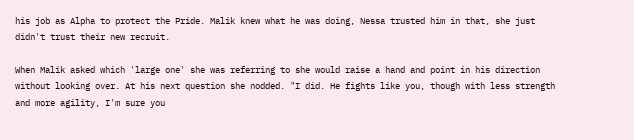his job as Alpha to protect the Pride. Malik knew what he was doing, Nessa trusted him in that, she just didn't trust their new recruit.

When Malik asked which 'large one' she was referring to she would raise a hand and point in his direction without looking over. At his next question she nodded. "I did. He fights like you, though with less strength and more agility, I'm sure you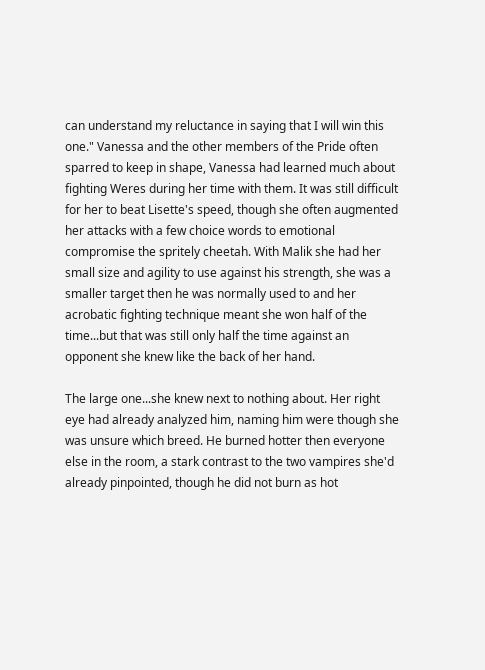can understand my reluctance in saying that I will win this one." Vanessa and the other members of the Pride often sparred to keep in shape, Vanessa had learned much about fighting Weres during her time with them. It was still difficult for her to beat Lisette's speed, though she often augmented her attacks with a few choice words to emotional compromise the spritely cheetah. With Malik she had her small size and agility to use against his strength, she was a smaller target then he was normally used to and her acrobatic fighting technique meant she won half of the time...but that was still only half the time against an opponent she knew like the back of her hand.

The large one...she knew next to nothing about. Her right eye had already analyzed him, naming him were though she was unsure which breed. He burned hotter then everyone else in the room, a stark contrast to the two vampires she'd already pinpointed, though he did not burn as hot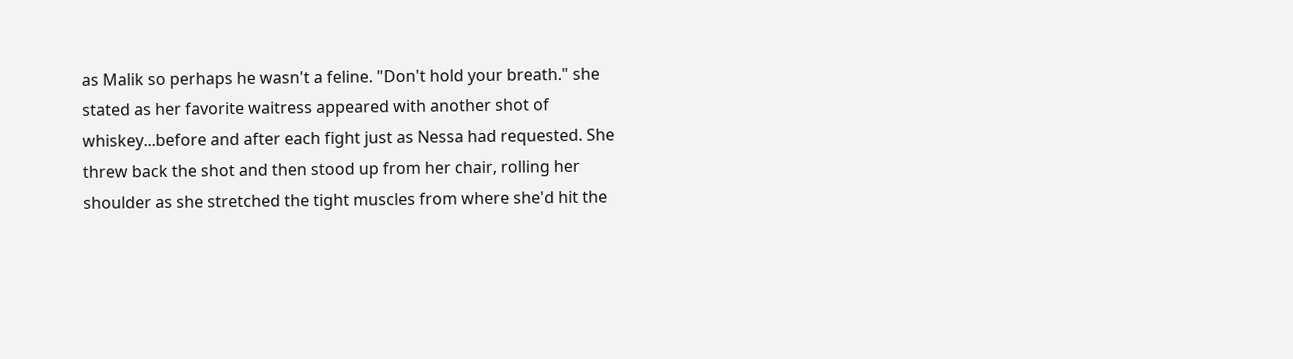as Malik so perhaps he wasn't a feline. "Don't hold your breath." she stated as her favorite waitress appeared with another shot of whiskey...before and after each fight just as Nessa had requested. She threw back the shot and then stood up from her chair, rolling her shoulder as she stretched the tight muscles from where she'd hit the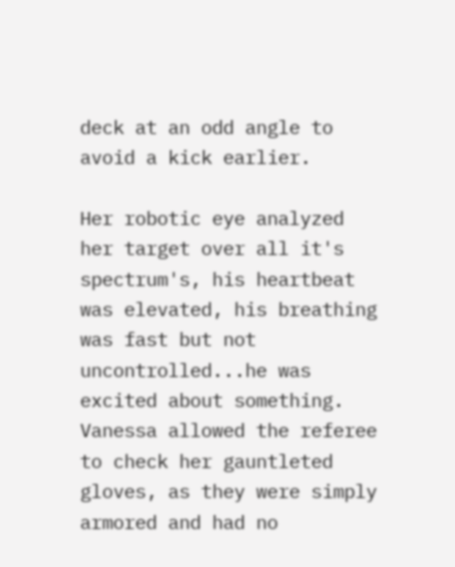deck at an odd angle to avoid a kick earlier.

Her robotic eye analyzed her target over all it's spectrum's, his heartbeat was elevated, his breathing was fast but not uncontrolled...he was excited about something. Vanessa allowed the referee to check her gauntleted gloves, as they were simply armored and had no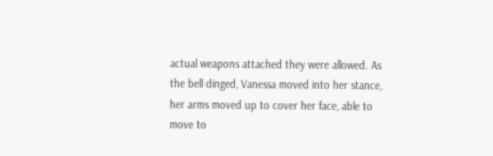actual weapons attached they were allowed. As the bell dinged, Vanessa moved into her stance, her arms moved up to cover her face, able to move to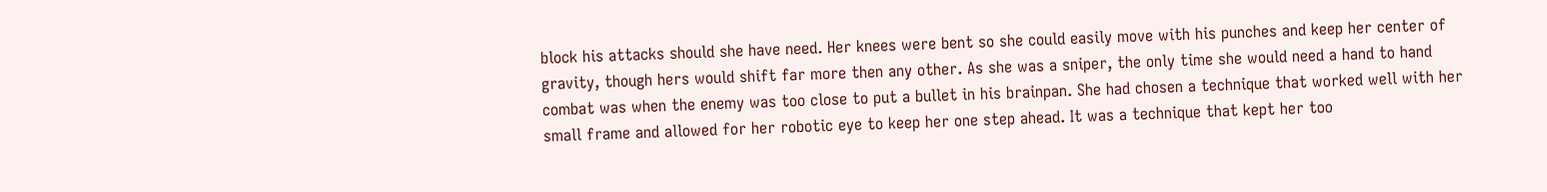block his attacks should she have need. Her knees were bent so she could easily move with his punches and keep her center of gravity, though hers would shift far more then any other. As she was a sniper, the only time she would need a hand to hand combat was when the enemy was too close to put a bullet in his brainpan. She had chosen a technique that worked well with her small frame and allowed for her robotic eye to keep her one step ahead. It was a technique that kept her too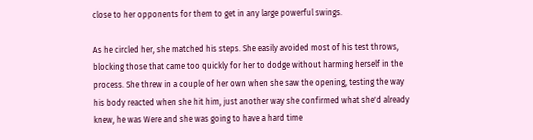close to her opponents for them to get in any large powerful swings.

As he circled her, she matched his steps. She easily avoided most of his test throws, blocking those that came too quickly for her to dodge without harming herself in the process. She threw in a couple of her own when she saw the opening, testing the way his body reacted when she hit him, just another way she confirmed what she'd already knew, he was Were and she was going to have a hard time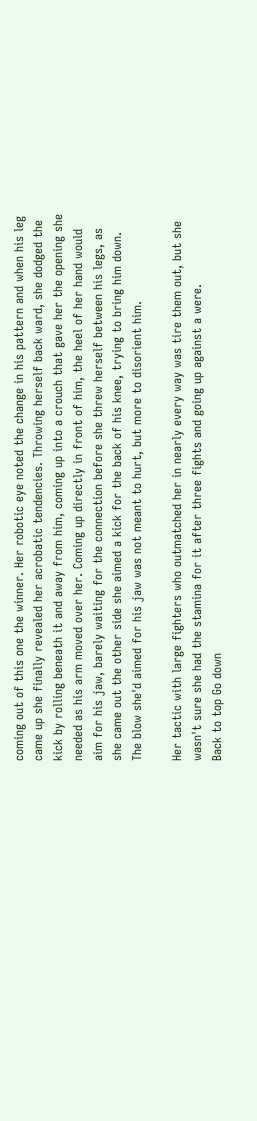coming out of this one the winner. Her robotic eye noted the change in his pattern and when his leg came up she finally revealed her acrobatic tendencies. Throwing herself back ward, she dodged the kick by rolling beneath it and away from him, coming up into a crouch that gave her the opening she needed as his arm moved over her. Coming up directly in front of him, the heel of her hand would aim for his jaw, barely waiting for the connection before she threw herself between his legs, as she came out the other side she aimed a kick for the back of his knee, trying to bring him down. The blow she'd aimed for his jaw was not meant to hurt, but more to disorient him.

Her tactic with large fighters who outmatched her in nearly every way was tire them out, but she wasn't sure she had the stamina for it after three fights and going up against a were.
Back to top Go down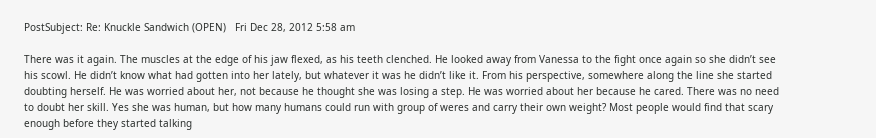PostSubject: Re: Knuckle Sandwich (OPEN)   Fri Dec 28, 2012 5:58 am

There was it again. The muscles at the edge of his jaw flexed, as his teeth clenched. He looked away from Vanessa to the fight once again so she didn’t see his scowl. He didn’t know what had gotten into her lately, but whatever it was he didn’t like it. From his perspective, somewhere along the line she started doubting herself. He was worried about her, not because he thought she was losing a step. He was worried about her because he cared. There was no need to doubt her skill. Yes she was human, but how many humans could run with group of weres and carry their own weight? Most people would find that scary enough before they started talking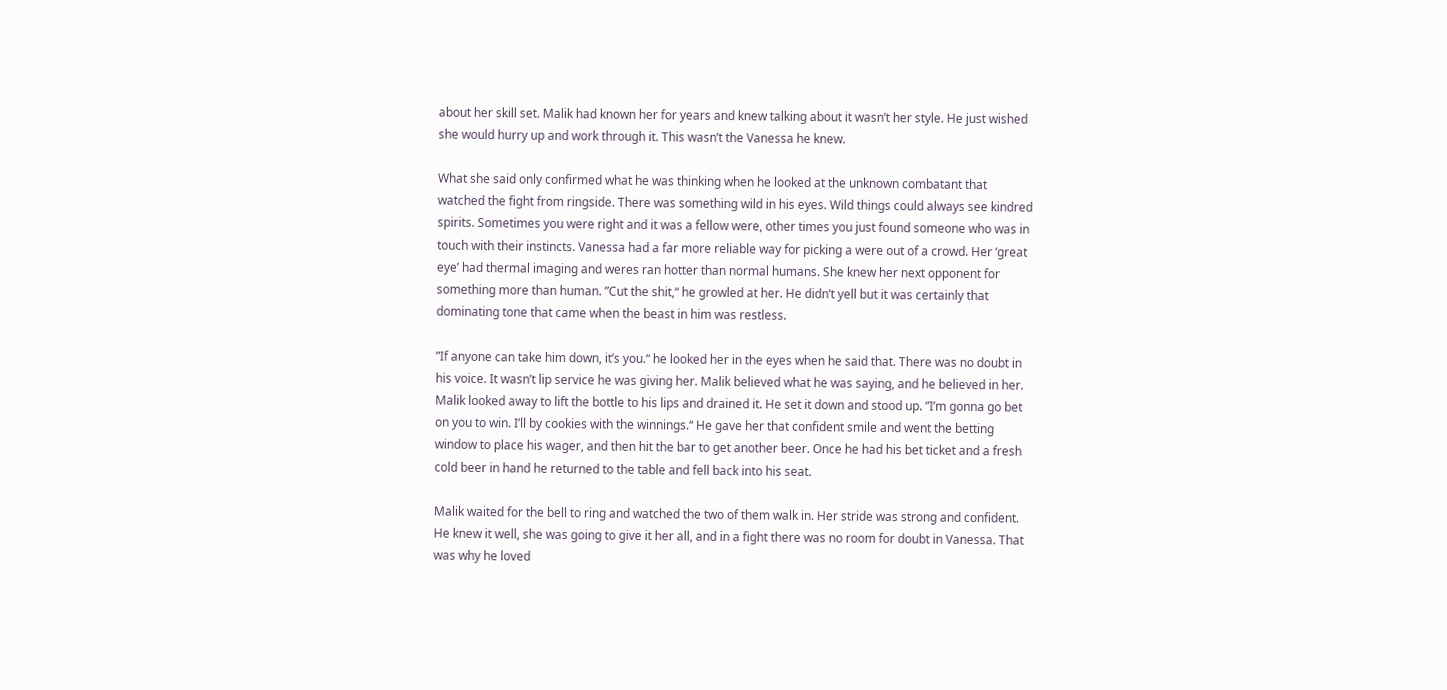about her skill set. Malik had known her for years and knew talking about it wasn’t her style. He just wished she would hurry up and work through it. This wasn’t the Vanessa he knew.

What she said only confirmed what he was thinking when he looked at the unknown combatant that watched the fight from ringside. There was something wild in his eyes. Wild things could always see kindred spirits. Sometimes you were right and it was a fellow were, other times you just found someone who was in touch with their instincts. Vanessa had a far more reliable way for picking a were out of a crowd. Her ‘great eye’ had thermal imaging and weres ran hotter than normal humans. She knew her next opponent for something more than human. ”Cut the shit,“ he growled at her. He didn’t yell but it was certainly that dominating tone that came when the beast in him was restless.

”If anyone can take him down, it’s you.“ he looked her in the eyes when he said that. There was no doubt in his voice. It wasn’t lip service he was giving her. Malik believed what he was saying, and he believed in her. Malik looked away to lift the bottle to his lips and drained it. He set it down and stood up. ”I’m gonna go bet on you to win. I’ll by cookies with the winnings.“ He gave her that confident smile and went the betting window to place his wager, and then hit the bar to get another beer. Once he had his bet ticket and a fresh cold beer in hand he returned to the table and fell back into his seat.

Malik waited for the bell to ring and watched the two of them walk in. Her stride was strong and confident. He knew it well, she was going to give it her all, and in a fight there was no room for doubt in Vanessa. That was why he loved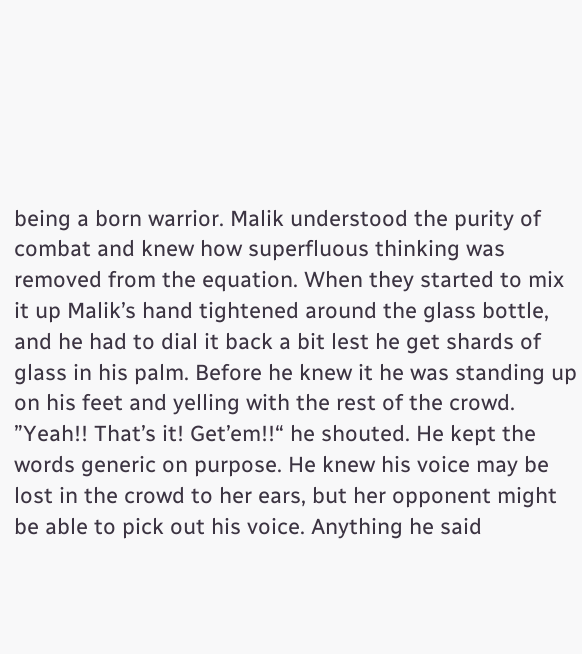being a born warrior. Malik understood the purity of combat and knew how superfluous thinking was removed from the equation. When they started to mix it up Malik’s hand tightened around the glass bottle, and he had to dial it back a bit lest he get shards of glass in his palm. Before he knew it he was standing up on his feet and yelling with the rest of the crowd. ”Yeah!! That’s it! Get’em!!“ he shouted. He kept the words generic on purpose. He knew his voice may be lost in the crowd to her ears, but her opponent might be able to pick out his voice. Anything he said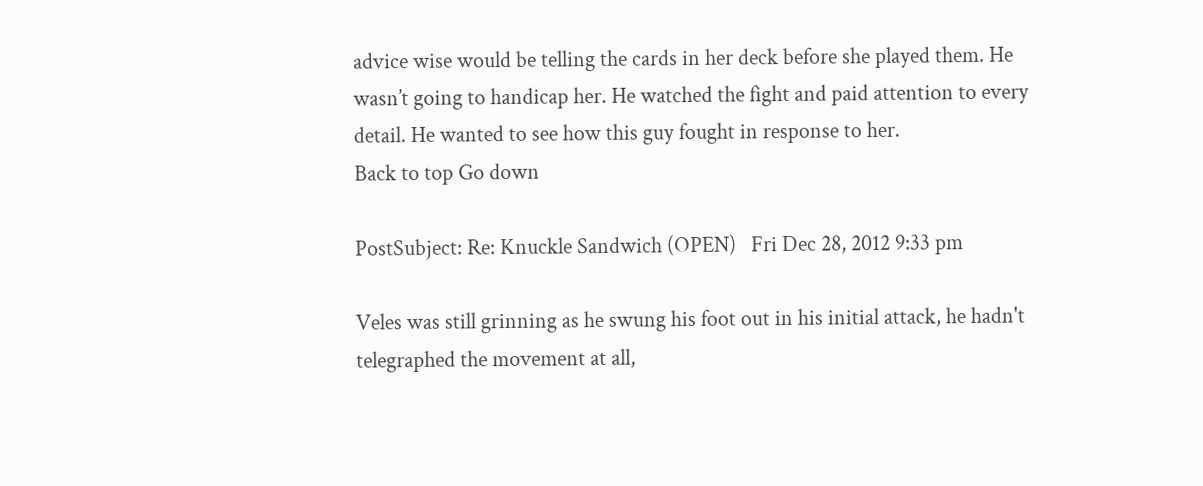advice wise would be telling the cards in her deck before she played them. He wasn’t going to handicap her. He watched the fight and paid attention to every detail. He wanted to see how this guy fought in response to her.
Back to top Go down

PostSubject: Re: Knuckle Sandwich (OPEN)   Fri Dec 28, 2012 9:33 pm

Veles was still grinning as he swung his foot out in his initial attack, he hadn't telegraphed the movement at all,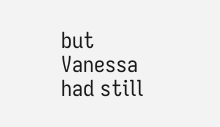but Vanessa had still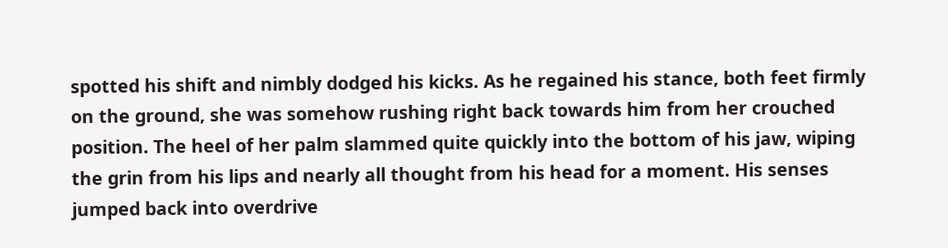spotted his shift and nimbly dodged his kicks. As he regained his stance, both feet firmly on the ground, she was somehow rushing right back towards him from her crouched position. The heel of her palm slammed quite quickly into the bottom of his jaw, wiping the grin from his lips and nearly all thought from his head for a moment. His senses jumped back into overdrive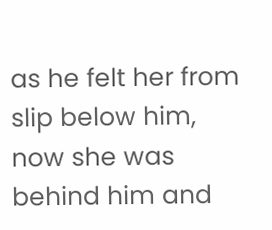as he felt her from slip below him, now she was behind him and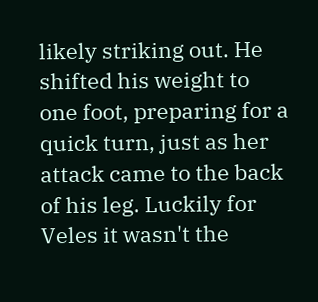likely striking out. He shifted his weight to one foot, preparing for a quick turn, just as her attack came to the back of his leg. Luckily for Veles it wasn't the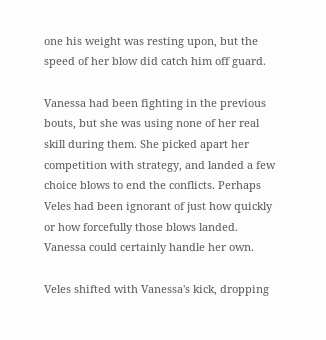one his weight was resting upon, but the speed of her blow did catch him off guard.

Vanessa had been fighting in the previous bouts, but she was using none of her real skill during them. She picked apart her competition with strategy, and landed a few choice blows to end the conflicts. Perhaps Veles had been ignorant of just how quickly or how forcefully those blows landed. Vanessa could certainly handle her own.

Veles shifted with Vanessa's kick, dropping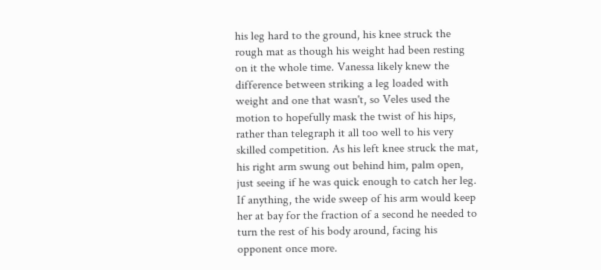his leg hard to the ground, his knee struck the rough mat as though his weight had been resting on it the whole time. Vanessa likely knew the difference between striking a leg loaded with weight and one that wasn't, so Veles used the motion to hopefully mask the twist of his hips, rather than telegraph it all too well to his very skilled competition. As his left knee struck the mat, his right arm swung out behind him, palm open, just seeing if he was quick enough to catch her leg. If anything, the wide sweep of his arm would keep her at bay for the fraction of a second he needed to turn the rest of his body around, facing his opponent once more.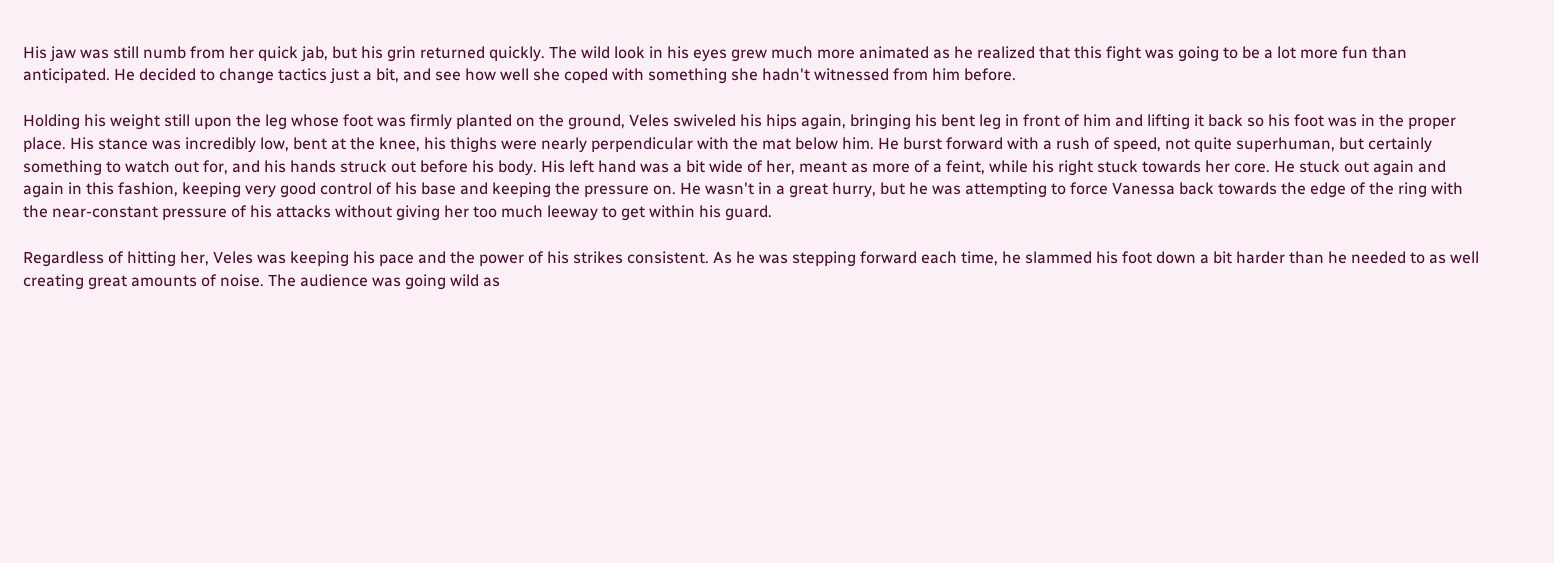His jaw was still numb from her quick jab, but his grin returned quickly. The wild look in his eyes grew much more animated as he realized that this fight was going to be a lot more fun than anticipated. He decided to change tactics just a bit, and see how well she coped with something she hadn't witnessed from him before.

Holding his weight still upon the leg whose foot was firmly planted on the ground, Veles swiveled his hips again, bringing his bent leg in front of him and lifting it back so his foot was in the proper place. His stance was incredibly low, bent at the knee, his thighs were nearly perpendicular with the mat below him. He burst forward with a rush of speed, not quite superhuman, but certainly something to watch out for, and his hands struck out before his body. His left hand was a bit wide of her, meant as more of a feint, while his right stuck towards her core. He stuck out again and again in this fashion, keeping very good control of his base and keeping the pressure on. He wasn't in a great hurry, but he was attempting to force Vanessa back towards the edge of the ring with the near-constant pressure of his attacks without giving her too much leeway to get within his guard.

Regardless of hitting her, Veles was keeping his pace and the power of his strikes consistent. As he was stepping forward each time, he slammed his foot down a bit harder than he needed to as well creating great amounts of noise. The audience was going wild as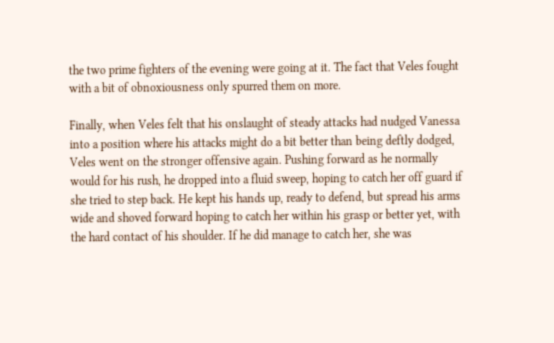the two prime fighters of the evening were going at it. The fact that Veles fought with a bit of obnoxiousness only spurred them on more.

Finally, when Veles felt that his onslaught of steady attacks had nudged Vanessa into a position where his attacks might do a bit better than being deftly dodged, Veles went on the stronger offensive again. Pushing forward as he normally would for his rush, he dropped into a fluid sweep, hoping to catch her off guard if she tried to step back. He kept his hands up, ready to defend, but spread his arms wide and shoved forward hoping to catch her within his grasp or better yet, with the hard contact of his shoulder. If he did manage to catch her, she was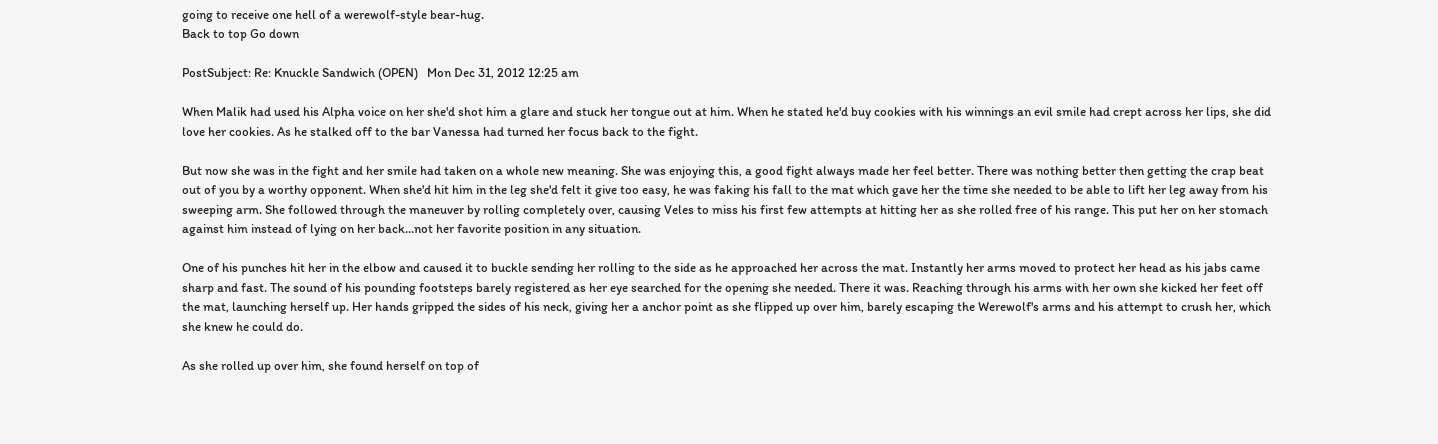going to receive one hell of a werewolf-style bear-hug.
Back to top Go down

PostSubject: Re: Knuckle Sandwich (OPEN)   Mon Dec 31, 2012 12:25 am

When Malik had used his Alpha voice on her she'd shot him a glare and stuck her tongue out at him. When he stated he'd buy cookies with his winnings an evil smile had crept across her lips, she did love her cookies. As he stalked off to the bar Vanessa had turned her focus back to the fight.

But now she was in the fight and her smile had taken on a whole new meaning. She was enjoying this, a good fight always made her feel better. There was nothing better then getting the crap beat out of you by a worthy opponent. When she'd hit him in the leg she'd felt it give too easy, he was faking his fall to the mat which gave her the time she needed to be able to lift her leg away from his sweeping arm. She followed through the maneuver by rolling completely over, causing Veles to miss his first few attempts at hitting her as she rolled free of his range. This put her on her stomach against him instead of lying on her back...not her favorite position in any situation.

One of his punches hit her in the elbow and caused it to buckle sending her rolling to the side as he approached her across the mat. Instantly her arms moved to protect her head as his jabs came sharp and fast. The sound of his pounding footsteps barely registered as her eye searched for the opening she needed. There it was. Reaching through his arms with her own she kicked her feet off the mat, launching herself up. Her hands gripped the sides of his neck, giving her a anchor point as she flipped up over him, barely escaping the Werewolf's arms and his attempt to crush her, which she knew he could do.

As she rolled up over him, she found herself on top of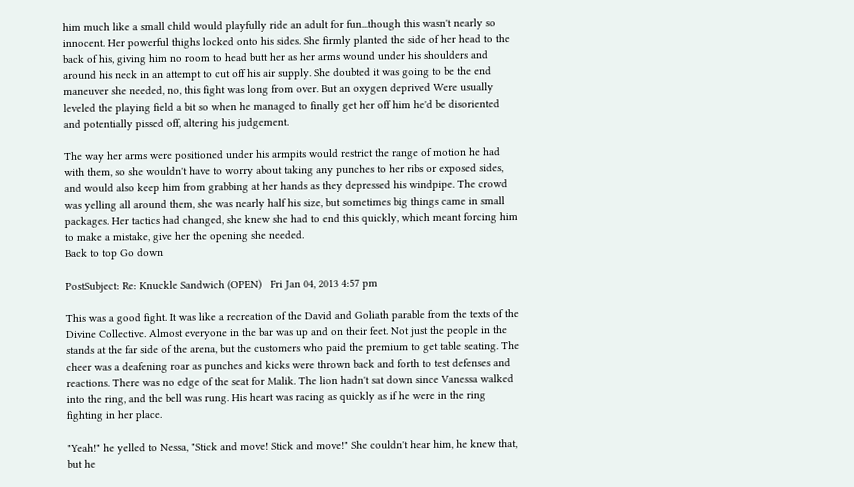him much like a small child would playfully ride an adult for fun...though this wasn't nearly so innocent. Her powerful thighs locked onto his sides. She firmly planted the side of her head to the back of his, giving him no room to head butt her as her arms wound under his shoulders and around his neck in an attempt to cut off his air supply. She doubted it was going to be the end maneuver she needed, no, this fight was long from over. But an oxygen deprived Were usually leveled the playing field a bit so when he managed to finally get her off him he'd be disoriented and potentially pissed off, altering his judgement.

The way her arms were positioned under his armpits would restrict the range of motion he had with them, so she wouldn't have to worry about taking any punches to her ribs or exposed sides, and would also keep him from grabbing at her hands as they depressed his windpipe. The crowd was yelling all around them, she was nearly half his size, but sometimes big things came in small packages. Her tactics had changed, she knew she had to end this quickly, which meant forcing him to make a mistake, give her the opening she needed.
Back to top Go down

PostSubject: Re: Knuckle Sandwich (OPEN)   Fri Jan 04, 2013 4:57 pm

This was a good fight. It was like a recreation of the David and Goliath parable from the texts of the Divine Collective. Almost everyone in the bar was up and on their feet. Not just the people in the stands at the far side of the arena, but the customers who paid the premium to get table seating. The cheer was a deafening roar as punches and kicks were thrown back and forth to test defenses and reactions. There was no edge of the seat for Malik. The lion hadn't sat down since Vanessa walked into the ring, and the bell was rung. His heart was racing as quickly as if he were in the ring fighting in her place.

"Yeah!" he yelled to Nessa, "Stick and move! Stick and move!" She couldn't hear him, he knew that, but he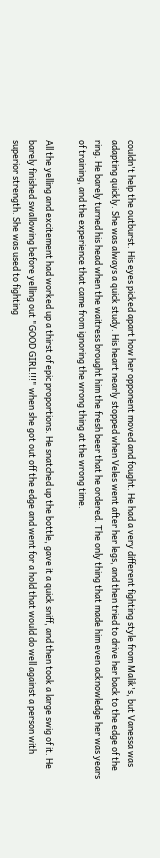couldn't help the outburst. His eyes picked apart how her opponent moved and fought. He had a very different fighting style from Malik's, but Vanessa was adapting quickly. She was always a quick study. His heart nearly stopped when Veles went after her legs, and then tried to drive her back to the edge of the ring. He barely turned his head when the waitress brought him the fresh beer that he ordered. The only thing that made him even acknowledge her was years of training, and the experience that came from ignoring the wrong thing at the wrong time.

All the yelling and excitement had worked up a thirst of epic proportions. He snatched up the bottle, gave it a quick sniff, and then took a large swig of it. He barely finished swallowing before yelling out "GOOD GIRL!!!" when she got out off the edge and went for a hold that would do well against a person with superior strength. She was used to fighting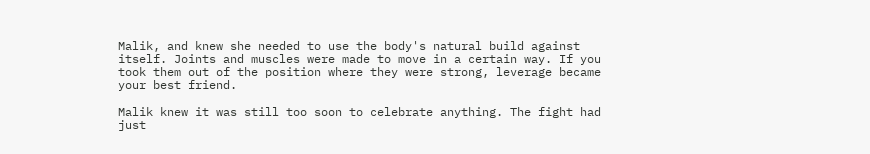Malik, and knew she needed to use the body's natural build against itself. Joints and muscles were made to move in a certain way. If you took them out of the position where they were strong, leverage became your best friend.

Malik knew it was still too soon to celebrate anything. The fight had just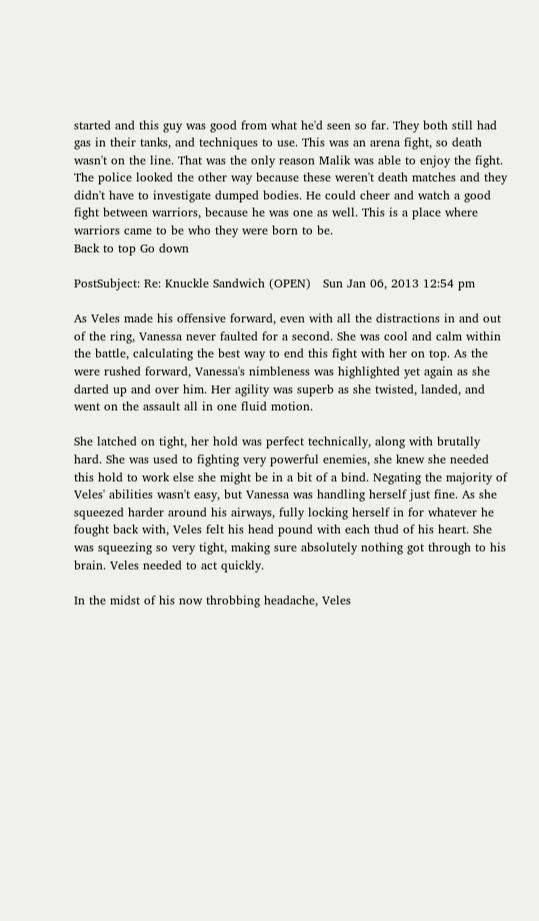started and this guy was good from what he'd seen so far. They both still had gas in their tanks, and techniques to use. This was an arena fight, so death wasn't on the line. That was the only reason Malik was able to enjoy the fight. The police looked the other way because these weren't death matches and they didn't have to investigate dumped bodies. He could cheer and watch a good fight between warriors, because he was one as well. This is a place where warriors came to be who they were born to be.
Back to top Go down

PostSubject: Re: Knuckle Sandwich (OPEN)   Sun Jan 06, 2013 12:54 pm

As Veles made his offensive forward, even with all the distractions in and out of the ring, Vanessa never faulted for a second. She was cool and calm within the battle, calculating the best way to end this fight with her on top. As the were rushed forward, Vanessa's nimbleness was highlighted yet again as she darted up and over him. Her agility was superb as she twisted, landed, and went on the assault all in one fluid motion.

She latched on tight, her hold was perfect technically, along with brutally hard. She was used to fighting very powerful enemies, she knew she needed this hold to work else she might be in a bit of a bind. Negating the majority of Veles' abilities wasn't easy, but Vanessa was handling herself just fine. As she squeezed harder around his airways, fully locking herself in for whatever he fought back with, Veles felt his head pound with each thud of his heart. She was squeezing so very tight, making sure absolutely nothing got through to his brain. Veles needed to act quickly.

In the midst of his now throbbing headache, Veles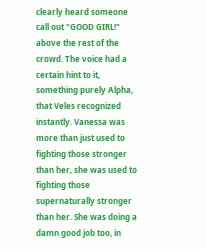clearly heard someone call out "GOOD GIRL!" above the rest of the crowd. The voice had a certain hint to it, something purely Alpha, that Veles recognized instantly. Vanessa was more than just used to fighting those stronger than her, she was used to fighting those supernaturally stronger than her. She was doing a damn good job too, in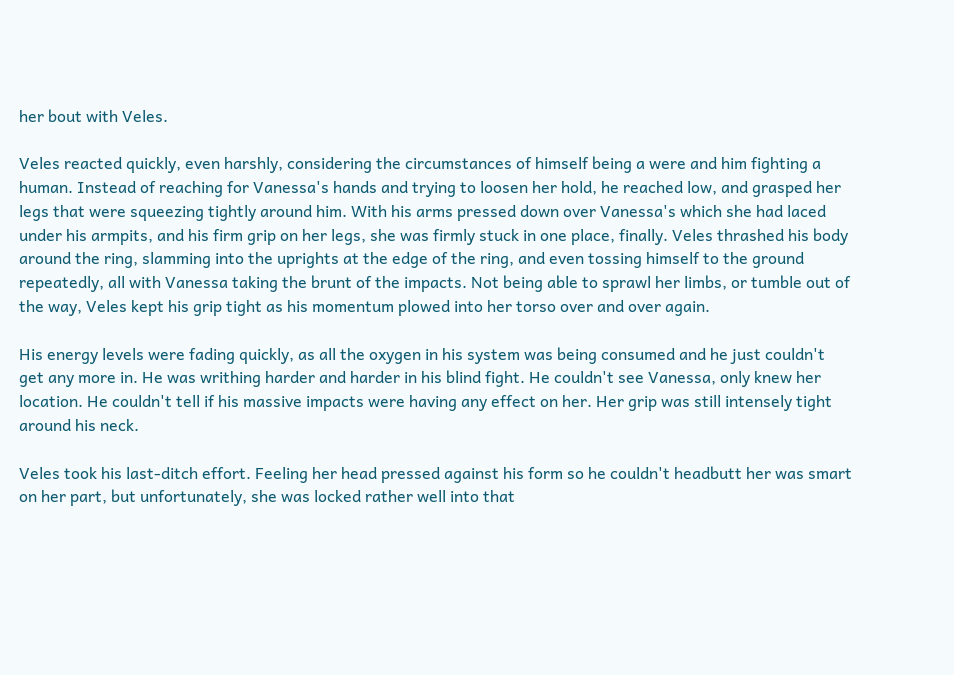her bout with Veles.

Veles reacted quickly, even harshly, considering the circumstances of himself being a were and him fighting a human. Instead of reaching for Vanessa's hands and trying to loosen her hold, he reached low, and grasped her legs that were squeezing tightly around him. With his arms pressed down over Vanessa's which she had laced under his armpits, and his firm grip on her legs, she was firmly stuck in one place, finally. Veles thrashed his body around the ring, slamming into the uprights at the edge of the ring, and even tossing himself to the ground repeatedly, all with Vanessa taking the brunt of the impacts. Not being able to sprawl her limbs, or tumble out of the way, Veles kept his grip tight as his momentum plowed into her torso over and over again.

His energy levels were fading quickly, as all the oxygen in his system was being consumed and he just couldn't get any more in. He was writhing harder and harder in his blind fight. He couldn't see Vanessa, only knew her location. He couldn't tell if his massive impacts were having any effect on her. Her grip was still intensely tight around his neck.

Veles took his last-ditch effort. Feeling her head pressed against his form so he couldn't headbutt her was smart on her part, but unfortunately, she was locked rather well into that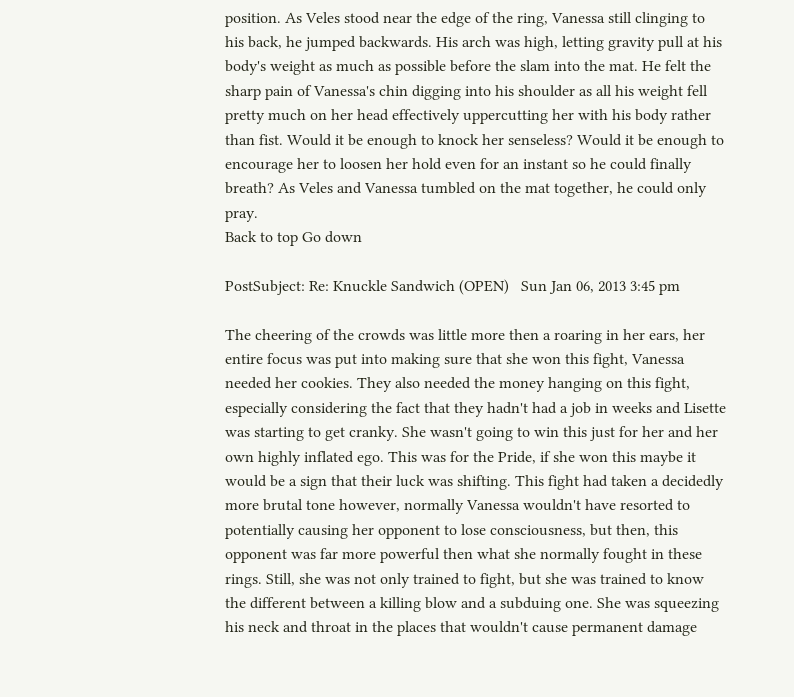position. As Veles stood near the edge of the ring, Vanessa still clinging to his back, he jumped backwards. His arch was high, letting gravity pull at his body's weight as much as possible before the slam into the mat. He felt the sharp pain of Vanessa's chin digging into his shoulder as all his weight fell pretty much on her head effectively uppercutting her with his body rather than fist. Would it be enough to knock her senseless? Would it be enough to encourage her to loosen her hold even for an instant so he could finally breath? As Veles and Vanessa tumbled on the mat together, he could only pray.
Back to top Go down

PostSubject: Re: Knuckle Sandwich (OPEN)   Sun Jan 06, 2013 3:45 pm

The cheering of the crowds was little more then a roaring in her ears, her entire focus was put into making sure that she won this fight, Vanessa needed her cookies. They also needed the money hanging on this fight, especially considering the fact that they hadn't had a job in weeks and Lisette was starting to get cranky. She wasn't going to win this just for her and her own highly inflated ego. This was for the Pride, if she won this maybe it would be a sign that their luck was shifting. This fight had taken a decidedly more brutal tone however, normally Vanessa wouldn't have resorted to potentially causing her opponent to lose consciousness, but then, this opponent was far more powerful then what she normally fought in these rings. Still, she was not only trained to fight, but she was trained to know the different between a killing blow and a subduing one. She was squeezing his neck and throat in the places that wouldn't cause permanent damage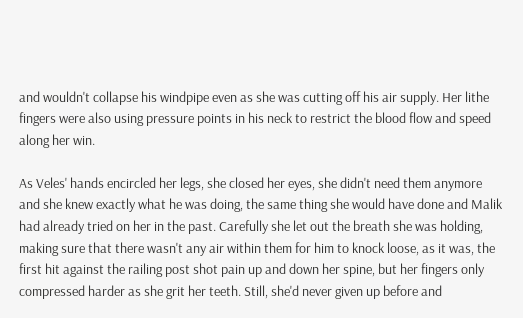and wouldn't collapse his windpipe even as she was cutting off his air supply. Her lithe fingers were also using pressure points in his neck to restrict the blood flow and speed along her win.

As Veles' hands encircled her legs, she closed her eyes, she didn't need them anymore and she knew exactly what he was doing, the same thing she would have done and Malik had already tried on her in the past. Carefully she let out the breath she was holding, making sure that there wasn't any air within them for him to knock loose, as it was, the first hit against the railing post shot pain up and down her spine, but her fingers only compressed harder as she grit her teeth. Still, she'd never given up before and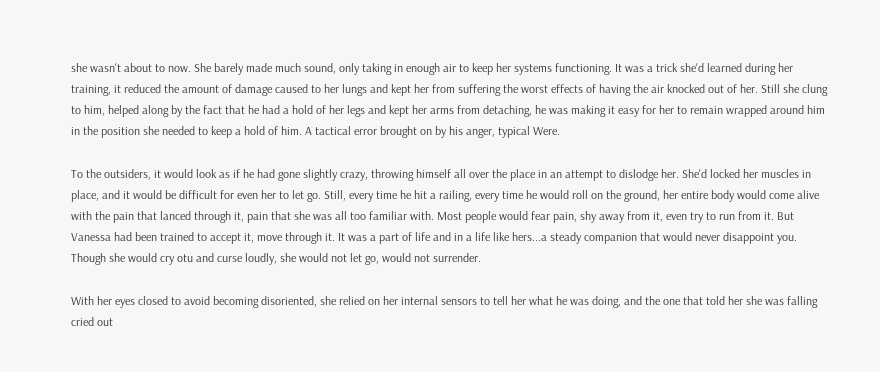she wasn't about to now. She barely made much sound, only taking in enough air to keep her systems functioning. It was a trick she'd learned during her training, it reduced the amount of damage caused to her lungs and kept her from suffering the worst effects of having the air knocked out of her. Still she clung to him, helped along by the fact that he had a hold of her legs and kept her arms from detaching, he was making it easy for her to remain wrapped around him in the position she needed to keep a hold of him. A tactical error brought on by his anger, typical Were.

To the outsiders, it would look as if he had gone slightly crazy, throwing himself all over the place in an attempt to dislodge her. She'd locked her muscles in place, and it would be difficult for even her to let go. Still, every time he hit a railing, every time he would roll on the ground, her entire body would come alive with the pain that lanced through it, pain that she was all too familiar with. Most people would fear pain, shy away from it, even try to run from it. But Vanessa had been trained to accept it, move through it. It was a part of life and in a life like hers...a steady companion that would never disappoint you. Though she would cry otu and curse loudly, she would not let go, would not surrender.

With her eyes closed to avoid becoming disoriented, she relied on her internal sensors to tell her what he was doing, and the one that told her she was falling cried out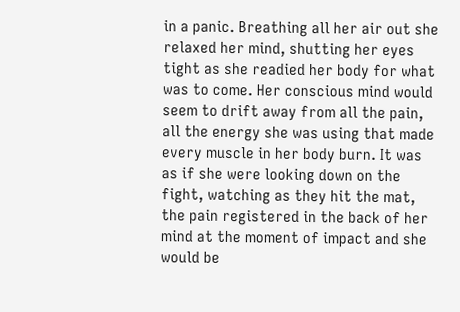in a panic. Breathing all her air out she relaxed her mind, shutting her eyes tight as she readied her body for what was to come. Her conscious mind would seem to drift away from all the pain, all the energy she was using that made every muscle in her body burn. It was as if she were looking down on the fight, watching as they hit the mat, the pain registered in the back of her mind at the moment of impact and she would be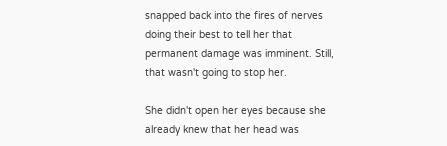snapped back into the fires of nerves doing their best to tell her that permanent damage was imminent. Still, that wasn't going to stop her.

She didn't open her eyes because she already knew that her head was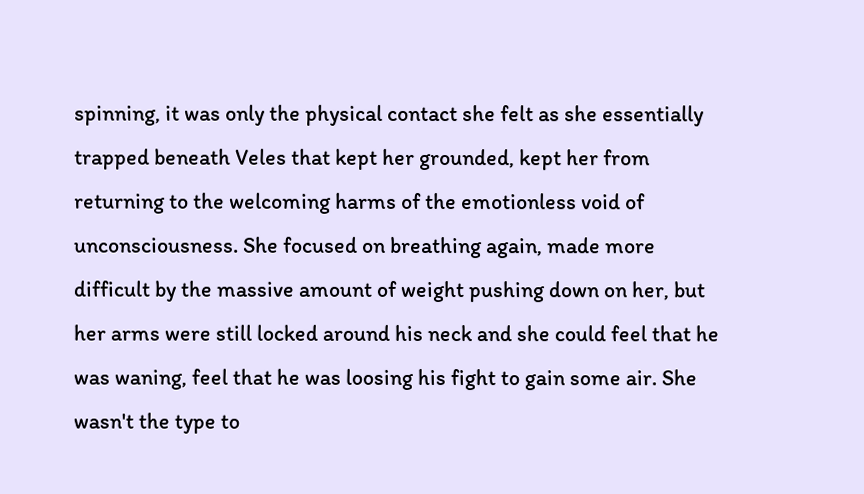spinning, it was only the physical contact she felt as she essentially trapped beneath Veles that kept her grounded, kept her from returning to the welcoming harms of the emotionless void of unconsciousness. She focused on breathing again, made more difficult by the massive amount of weight pushing down on her, but her arms were still locked around his neck and she could feel that he was waning, feel that he was loosing his fight to gain some air. She wasn't the type to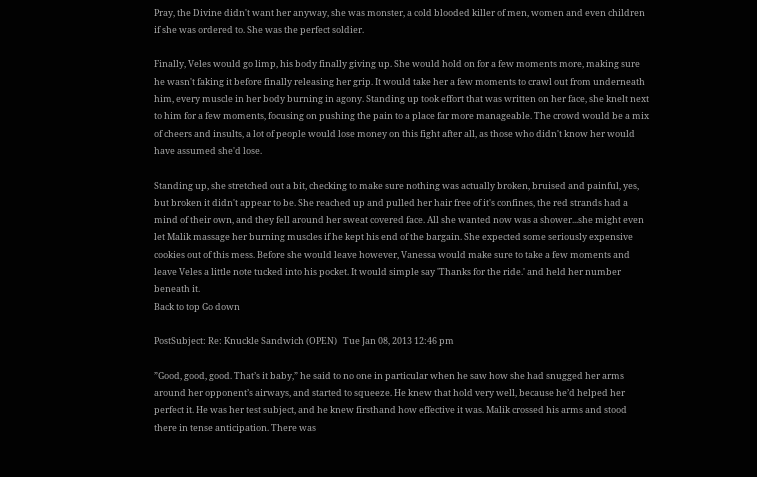Pray, the Divine didn't want her anyway, she was monster, a cold blooded killer of men, women and even children if she was ordered to. She was the perfect soldier.

Finally, Veles would go limp, his body finally giving up. She would hold on for a few moments more, making sure he wasn't faking it before finally releasing her grip. It would take her a few moments to crawl out from underneath him, every muscle in her body burning in agony. Standing up took effort that was written on her face, she knelt next to him for a few moments, focusing on pushing the pain to a place far more manageable. The crowd would be a mix of cheers and insults, a lot of people would lose money on this fight after all, as those who didn't know her would have assumed she'd lose.

Standing up, she stretched out a bit, checking to make sure nothing was actually broken, bruised and painful, yes, but broken it didn't appear to be. She reached up and pulled her hair free of it's confines, the red strands had a mind of their own, and they fell around her sweat covered face. All she wanted now was a shower...she might even let Malik massage her burning muscles if he kept his end of the bargain. She expected some seriously expensive cookies out of this mess. Before she would leave however, Vanessa would make sure to take a few moments and leave Veles a little note tucked into his pocket. It would simple say 'Thanks for the ride.' and held her number beneath it.
Back to top Go down

PostSubject: Re: Knuckle Sandwich (OPEN)   Tue Jan 08, 2013 12:46 pm

”Good, good, good. That’s it baby,” he said to no one in particular when he saw how she had snugged her arms around her opponent’s airways, and started to squeeze. He knew that hold very well, because he’d helped her perfect it. He was her test subject, and he knew firsthand how effective it was. Malik crossed his arms and stood there in tense anticipation. There was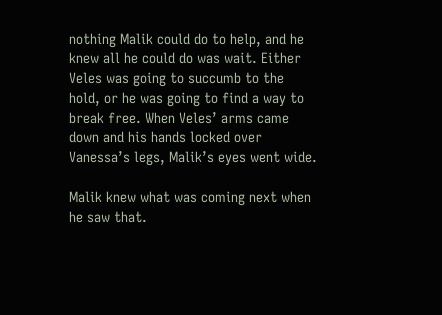nothing Malik could do to help, and he knew all he could do was wait. Either Veles was going to succumb to the hold, or he was going to find a way to break free. When Veles’ arms came down and his hands locked over Vanessa’s legs, Malik’s eyes went wide.

Malik knew what was coming next when he saw that.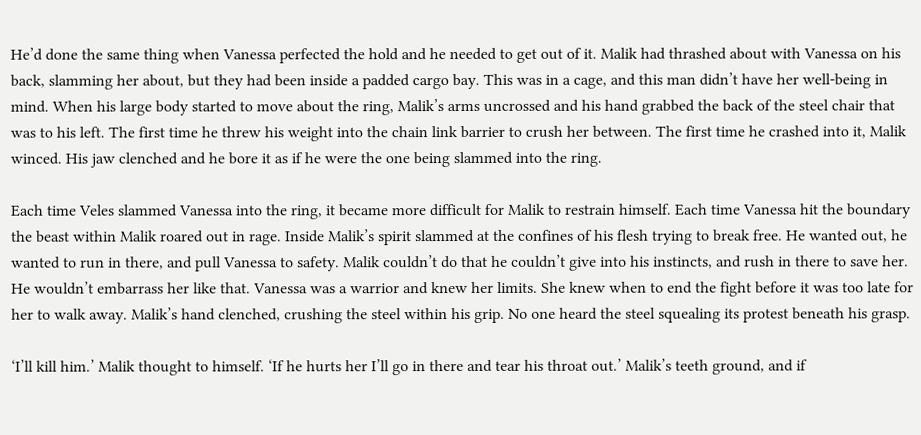He’d done the same thing when Vanessa perfected the hold and he needed to get out of it. Malik had thrashed about with Vanessa on his back, slamming her about, but they had been inside a padded cargo bay. This was in a cage, and this man didn’t have her well-being in mind. When his large body started to move about the ring, Malik’s arms uncrossed and his hand grabbed the back of the steel chair that was to his left. The first time he threw his weight into the chain link barrier to crush her between. The first time he crashed into it, Malik winced. His jaw clenched and he bore it as if he were the one being slammed into the ring.

Each time Veles slammed Vanessa into the ring, it became more difficult for Malik to restrain himself. Each time Vanessa hit the boundary the beast within Malik roared out in rage. Inside Malik’s spirit slammed at the confines of his flesh trying to break free. He wanted out, he wanted to run in there, and pull Vanessa to safety. Malik couldn’t do that he couldn’t give into his instincts, and rush in there to save her. He wouldn’t embarrass her like that. Vanessa was a warrior and knew her limits. She knew when to end the fight before it was too late for her to walk away. Malik’s hand clenched, crushing the steel within his grip. No one heard the steel squealing its protest beneath his grasp.

‘I’ll kill him.’ Malik thought to himself. ‘If he hurts her I’ll go in there and tear his throat out.’ Malik’s teeth ground, and if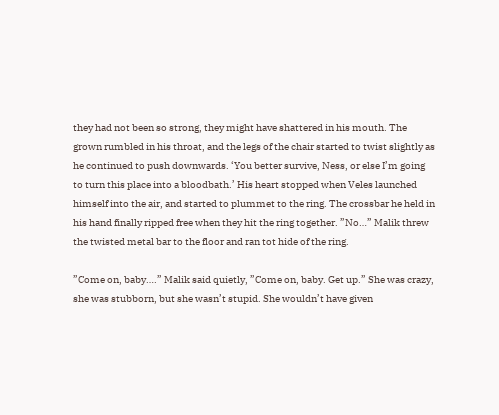they had not been so strong, they might have shattered in his mouth. The grown rumbled in his throat, and the legs of the chair started to twist slightly as he continued to push downwards. ‘You better survive, Ness, or else I’m going to turn this place into a bloodbath.’ His heart stopped when Veles launched himself into the air, and started to plummet to the ring. The crossbar he held in his hand finally ripped free when they hit the ring together. ”No…” Malik threw the twisted metal bar to the floor and ran tot hide of the ring.

”Come on, baby….” Malik said quietly, ”Come on, baby. Get up.” She was crazy, she was stubborn, but she wasn’t stupid. She wouldn’t have given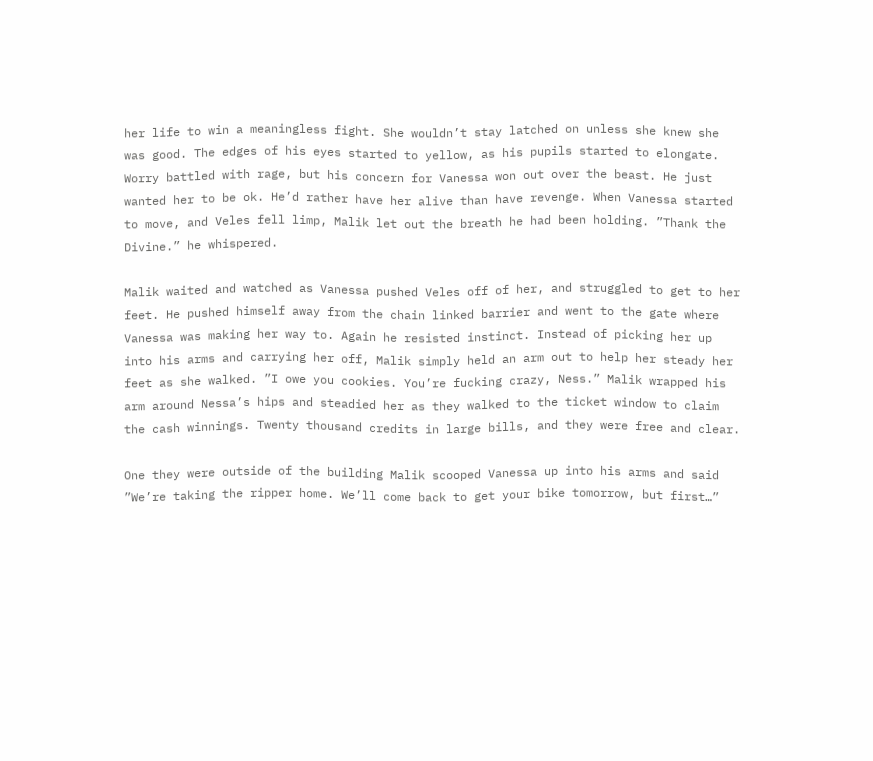her life to win a meaningless fight. She wouldn’t stay latched on unless she knew she was good. The edges of his eyes started to yellow, as his pupils started to elongate. Worry battled with rage, but his concern for Vanessa won out over the beast. He just wanted her to be ok. He’d rather have her alive than have revenge. When Vanessa started to move, and Veles fell limp, Malik let out the breath he had been holding. ”Thank the Divine.” he whispered.

Malik waited and watched as Vanessa pushed Veles off of her, and struggled to get to her feet. He pushed himself away from the chain linked barrier and went to the gate where Vanessa was making her way to. Again he resisted instinct. Instead of picking her up into his arms and carrying her off, Malik simply held an arm out to help her steady her feet as she walked. ”I owe you cookies. You’re fucking crazy, Ness.” Malik wrapped his arm around Nessa’s hips and steadied her as they walked to the ticket window to claim the cash winnings. Twenty thousand credits in large bills, and they were free and clear.

One they were outside of the building Malik scooped Vanessa up into his arms and said ”We’re taking the ripper home. We’ll come back to get your bike tomorrow, but first…”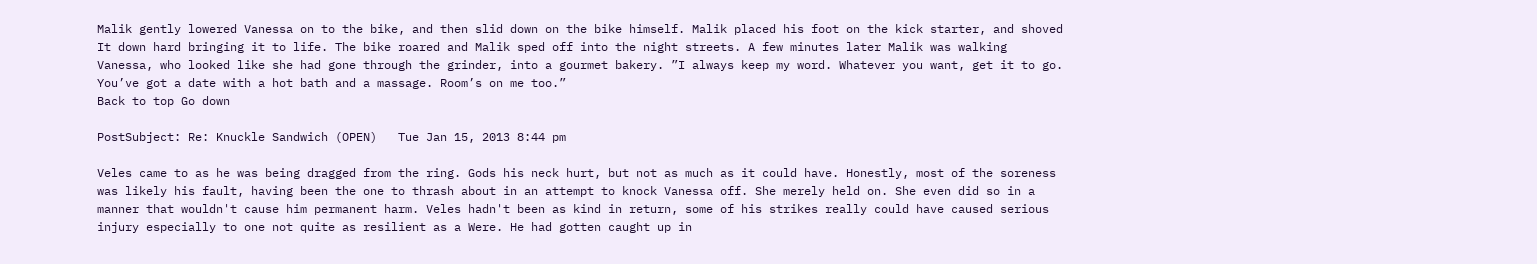Malik gently lowered Vanessa on to the bike, and then slid down on the bike himself. Malik placed his foot on the kick starter, and shoved It down hard bringing it to life. The bike roared and Malik sped off into the night streets. A few minutes later Malik was walking Vanessa, who looked like she had gone through the grinder, into a gourmet bakery. ”I always keep my word. Whatever you want, get it to go. You’ve got a date with a hot bath and a massage. Room’s on me too.”
Back to top Go down

PostSubject: Re: Knuckle Sandwich (OPEN)   Tue Jan 15, 2013 8:44 pm

Veles came to as he was being dragged from the ring. Gods his neck hurt, but not as much as it could have. Honestly, most of the soreness was likely his fault, having been the one to thrash about in an attempt to knock Vanessa off. She merely held on. She even did so in a manner that wouldn't cause him permanent harm. Veles hadn't been as kind in return, some of his strikes really could have caused serious injury especially to one not quite as resilient as a Were. He had gotten caught up in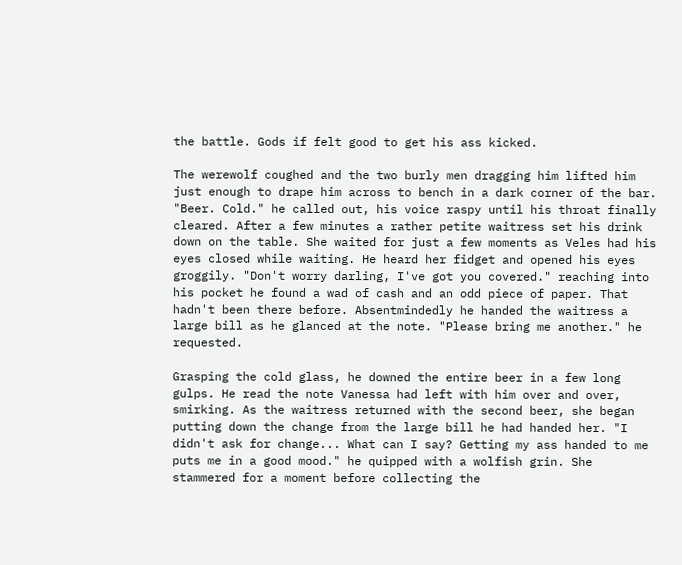the battle. Gods if felt good to get his ass kicked.

The werewolf coughed and the two burly men dragging him lifted him just enough to drape him across to bench in a dark corner of the bar. "Beer. Cold." he called out, his voice raspy until his throat finally cleared. After a few minutes a rather petite waitress set his drink down on the table. She waited for just a few moments as Veles had his eyes closed while waiting. He heard her fidget and opened his eyes groggily. "Don't worry darling, I've got you covered." reaching into his pocket he found a wad of cash and an odd piece of paper. That hadn't been there before. Absentmindedly he handed the waitress a large bill as he glanced at the note. "Please bring me another." he requested.

Grasping the cold glass, he downed the entire beer in a few long gulps. He read the note Vanessa had left with him over and over, smirking. As the waitress returned with the second beer, she began putting down the change from the large bill he had handed her. "I didn't ask for change... What can I say? Getting my ass handed to me puts me in a good mood." he quipped with a wolfish grin. She stammered for a moment before collecting the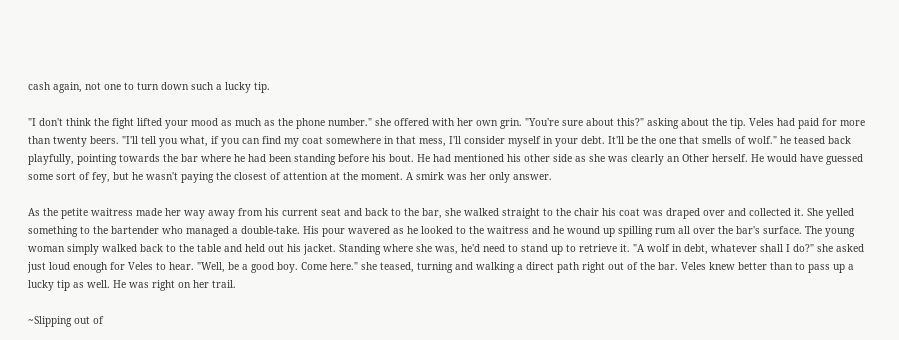cash again, not one to turn down such a lucky tip.

"I don't think the fight lifted your mood as much as the phone number." she offered with her own grin. "You're sure about this?" asking about the tip. Veles had paid for more than twenty beers. "I'll tell you what, if you can find my coat somewhere in that mess, I'll consider myself in your debt. It'll be the one that smells of wolf." he teased back playfully, pointing towards the bar where he had been standing before his bout. He had mentioned his other side as she was clearly an Other herself. He would have guessed some sort of fey, but he wasn't paying the closest of attention at the moment. A smirk was her only answer.

As the petite waitress made her way away from his current seat and back to the bar, she walked straight to the chair his coat was draped over and collected it. She yelled something to the bartender who managed a double-take. His pour wavered as he looked to the waitress and he wound up spilling rum all over the bar's surface. The young woman simply walked back to the table and held out his jacket. Standing where she was, he'd need to stand up to retrieve it. "A wolf in debt, whatever shall I do?" she asked just loud enough for Veles to hear. "Well, be a good boy. Come here." she teased, turning and walking a direct path right out of the bar. Veles knew better than to pass up a lucky tip as well. He was right on her trail.

~Slipping out of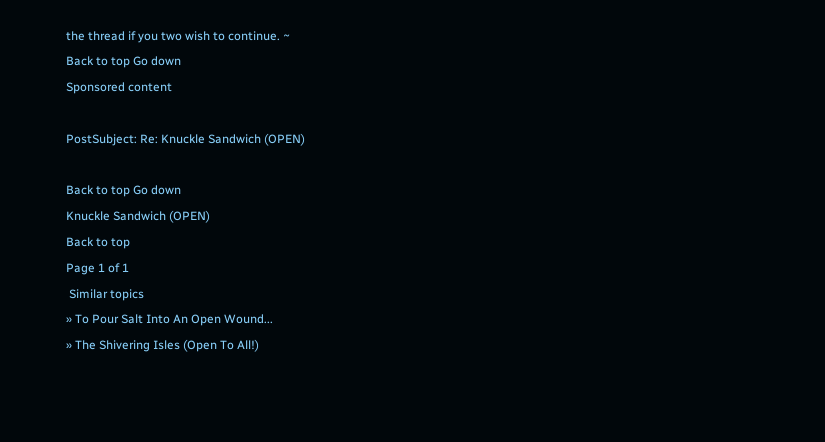the thread if you two wish to continue. ~
Back to top Go down
Sponsored content

PostSubject: Re: Knuckle Sandwich (OPEN)

Back to top Go down
Knuckle Sandwich (OPEN)
Back to top
Page 1 of 1
 Similar topics
» To Pour Salt Into An Open Wound...
» The Shivering Isles (Open To All!)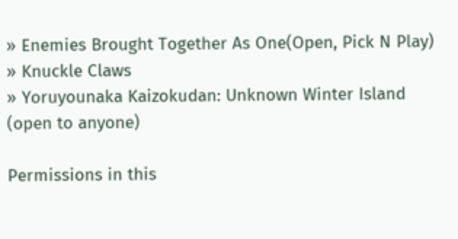» Enemies Brought Together As One(Open, Pick N Play)
» Knuckle Claws
» Yoruyounaka Kaizokudan: Unknown Winter Island (open to anyone)

Permissions in this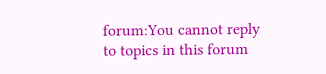forum:You cannot reply to topics in this forum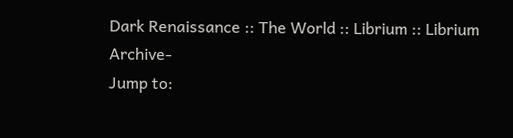Dark Renaissance :: The World :: Librium :: Librium Archive-
Jump to: